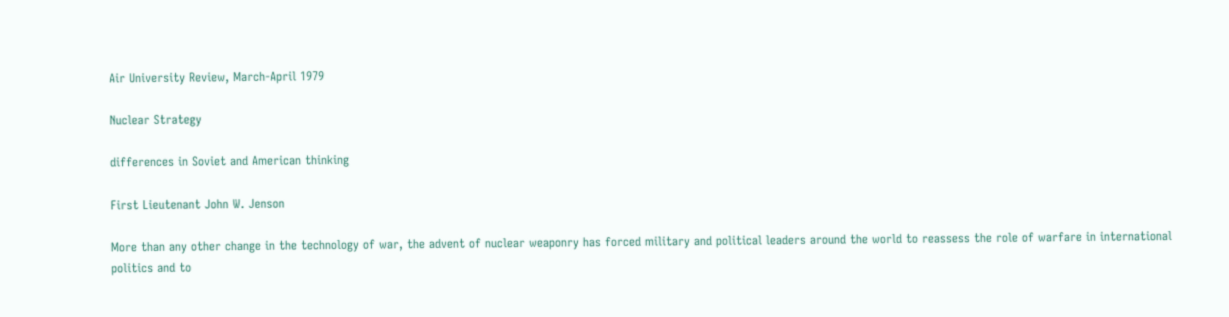Air University Review, March-April 1979

Nuclear Strategy

differences in Soviet and American thinking

First Lieutenant John W. Jenson

More than any other change in the technology of war, the advent of nuclear weaponry has forced military and political leaders around the world to reassess the role of warfare in international politics and to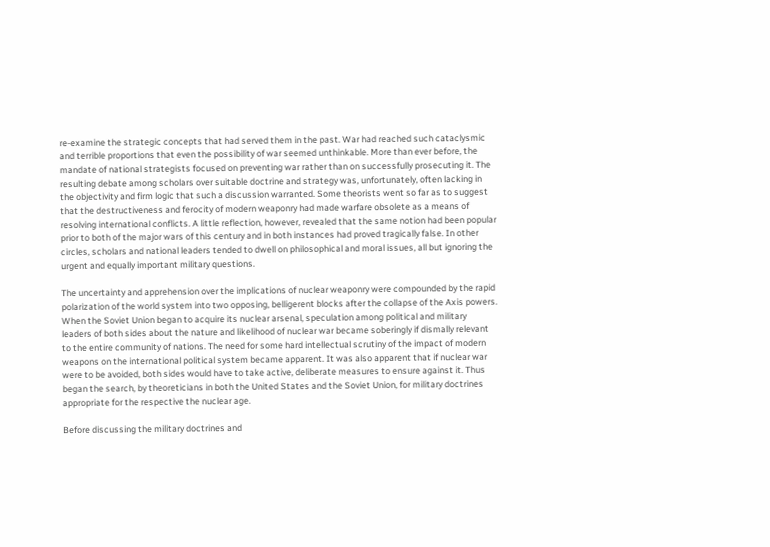re-examine the strategic concepts that had served them in the past. War had reached such cataclysmic and terrible proportions that even the possibility of war seemed unthinkable. More than ever before, the mandate of national strategists focused on preventing war rather than on successfully prosecuting it. The resulting debate among scholars over suitable doctrine and strategy was, unfortunately, often lacking in the objectivity and firm logic that such a discussion warranted. Some theorists went so far as to suggest that the destructiveness and ferocity of modern weaponry had made warfare obsolete as a means of resolving international conflicts. A little reflection, however, revealed that the same notion had been popular prior to both of the major wars of this century and in both instances had proved tragically false. In other circles, scholars and national leaders tended to dwell on philosophical and moral issues, all but ignoring the urgent and equally important military questions.

The uncertainty and apprehension over the implications of nuclear weaponry were compounded by the rapid polarization of the world system into two opposing, belligerent blocks after the collapse of the Axis powers. When the Soviet Union began to acquire its nuclear arsenal, speculation among political and military leaders of both sides about the nature and likelihood of nuclear war became soberingly if dismally relevant to the entire community of nations. The need for some hard intellectual scrutiny of the impact of modern weapons on the international political system became apparent. It was also apparent that if nuclear war were to be avoided, both sides would have to take active, deliberate measures to ensure against it. Thus began the search, by theoreticians in both the United States and the Soviet Union, for military doctrines appropriate for the respective the nuclear age.

Before discussing the military doctrines and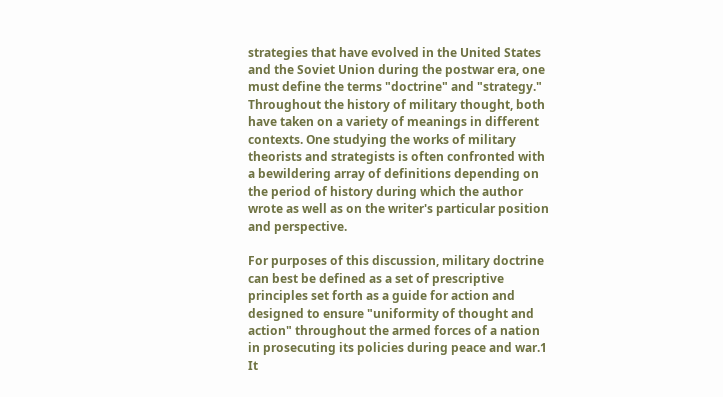strategies that have evolved in the United States and the Soviet Union during the postwar era, one must define the terms "doctrine" and "strategy." Throughout the history of military thought, both have taken on a variety of meanings in different contexts. One studying the works of military theorists and strategists is often confronted with a bewildering array of definitions depending on the period of history during which the author wrote as well as on the writer's particular position and perspective.

For purposes of this discussion, military doctrine can best be defined as a set of prescriptive principles set forth as a guide for action and designed to ensure "uniformity of thought and action" throughout the armed forces of a nation in prosecuting its policies during peace and war.1 It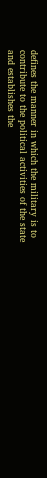defines the manner in which the military is to contribute to the political activities of the state and establishes the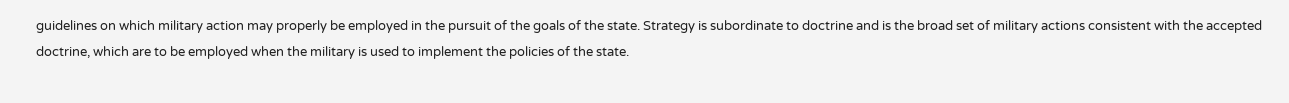guidelines on which military action may properly be employed in the pursuit of the goals of the state. Strategy is subordinate to doctrine and is the broad set of military actions consistent with the accepted doctrine, which are to be employed when the military is used to implement the policies of the state.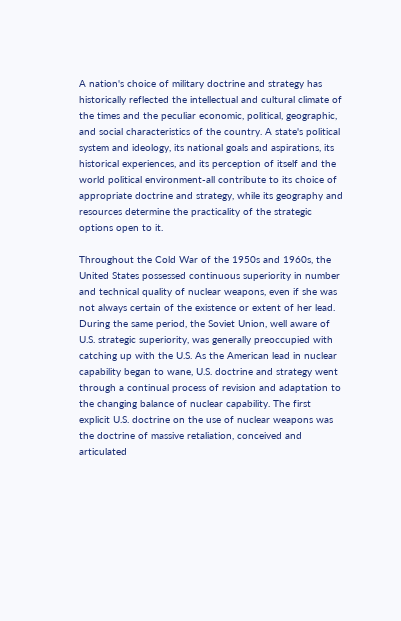A nation's choice of military doctrine and strategy has historically reflected the intellectual and cultural climate of the times and the peculiar economic, political, geographic, and social characteristics of the country. A state's political system and ideology, its national goals and aspirations, its historical experiences, and its perception of itself and the world political environment-all contribute to its choice of appropriate doctrine and strategy, while its geography and resources determine the practicality of the strategic options open to it.

Throughout the Cold War of the 1950s and 1960s, the United States possessed continuous superiority in number and technical quality of nuclear weapons, even if she was not always certain of the existence or extent of her lead. During the same period, the Soviet Union, well aware of U.S. strategic superiority, was generally preoccupied with catching up with the U.S. As the American lead in nuclear capability began to wane, U.S. doctrine and strategy went through a continual process of revision and adaptation to the changing balance of nuclear capability. The first explicit U.S. doctrine on the use of nuclear weapons was the doctrine of massive retaliation, conceived and articulated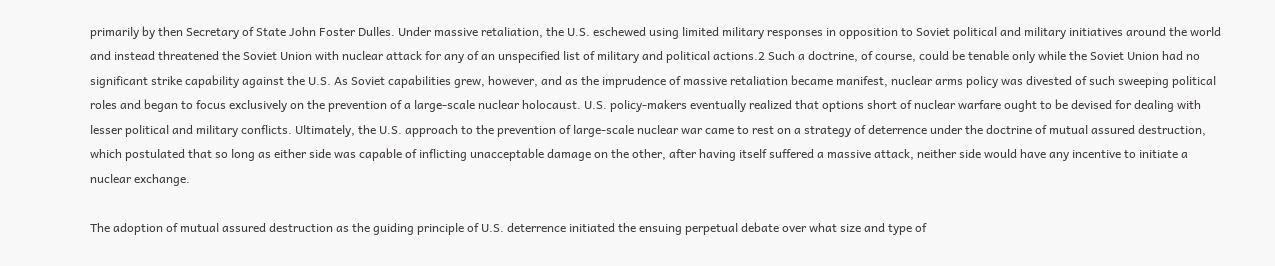primarily by then Secretary of State John Foster Dulles. Under massive retaliation, the U.S. eschewed using limited military responses in opposition to Soviet political and military initiatives around the world and instead threatened the Soviet Union with nuclear attack for any of an unspecified list of military and political actions.2 Such a doctrine, of course, could be tenable only while the Soviet Union had no significant strike capability against the U.S. As Soviet capabilities grew, however, and as the imprudence of massive retaliation became manifest, nuclear arms policy was divested of such sweeping political roles and began to focus exclusively on the prevention of a large-scale nuclear holocaust. U.S. policy-makers eventually realized that options short of nuclear warfare ought to be devised for dealing with lesser political and military conflicts. Ultimately, the U.S. approach to the prevention of large-scale nuclear war came to rest on a strategy of deterrence under the doctrine of mutual assured destruction, which postulated that so long as either side was capable of inflicting unacceptable damage on the other, after having itself suffered a massive attack, neither side would have any incentive to initiate a nuclear exchange.

The adoption of mutual assured destruction as the guiding principle of U.S. deterrence initiated the ensuing perpetual debate over what size and type of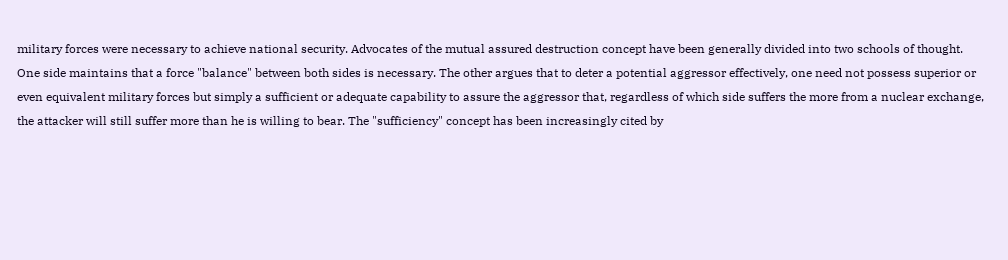military forces were necessary to achieve national security. Advocates of the mutual assured destruction concept have been generally divided into two schools of thought. One side maintains that a force "balance" between both sides is necessary. The other argues that to deter a potential aggressor effectively, one need not possess superior or even equivalent military forces but simply a sufficient or adequate capability to assure the aggressor that, regardless of which side suffers the more from a nuclear exchange, the attacker will still suffer more than he is willing to bear. The "sufficiency" concept has been increasingly cited by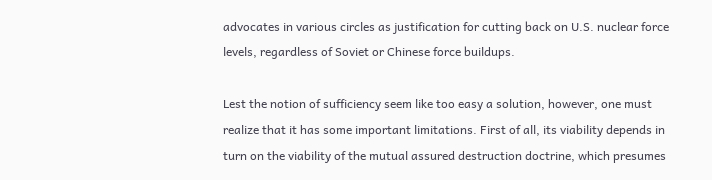advocates in various circles as justification for cutting back on U.S. nuclear force levels, regardless of Soviet or Chinese force buildups.

Lest the notion of sufficiency seem like too easy a solution, however, one must realize that it has some important limitations. First of all, its viability depends in turn on the viability of the mutual assured destruction doctrine, which presumes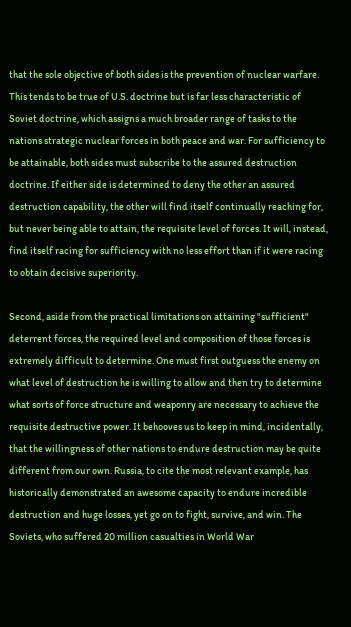that the sole objective of both sides is the prevention of nuclear warfare. This tends to be true of U.S. doctrine but is far less characteristic of Soviet doctrine, which assigns a much broader range of tasks to the nations strategic nuclear forces in both peace and war. For sufficiency to be attainable, both sides must subscribe to the assured destruction doctrine. If either side is determined to deny the other an assured destruction capability, the other will find itself continually reaching for, but never being able to attain, the requisite level of forces. It will, instead, find itself racing for sufficiency with no less effort than if it were racing to obtain decisive superiority.

Second, aside from the practical limitations on attaining "sufficient" deterrent forces, the required level and composition of those forces is extremely difficult to determine. One must first outguess the enemy on what level of destruction he is willing to allow and then try to determine what sorts of force structure and weaponry are necessary to achieve the requisite destructive power. It behooves us to keep in mind, incidentally, that the willingness of other nations to endure destruction may be quite different from our own. Russia, to cite the most relevant example, has historically demonstrated an awesome capacity to endure incredible destruction and huge losses, yet go on to fight, survive, and win. The Soviets, who suffered 20 million casualties in World War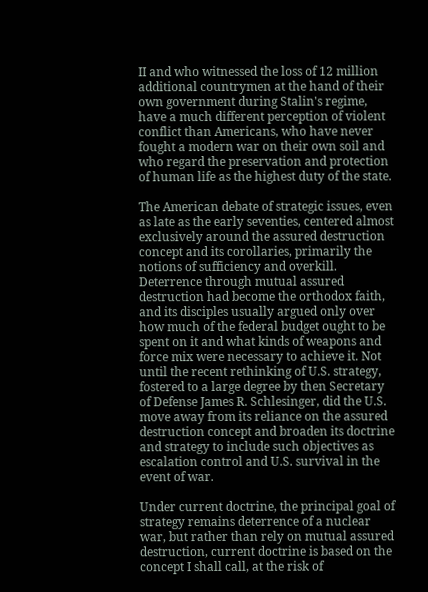II and who witnessed the loss of 12 million additional countrymen at the hand of their own government during Stalin's regime, have a much different perception of violent conflict than Americans, who have never fought a modern war on their own soil and who regard the preservation and protection of human life as the highest duty of the state.

The American debate of strategic issues, even as late as the early seventies, centered almost exclusively around the assured destruction concept and its corollaries, primarily the notions of sufficiency and overkill. Deterrence through mutual assured destruction had become the orthodox faith, and its disciples usually argued only over how much of the federal budget ought to be spent on it and what kinds of weapons and force mix were necessary to achieve it. Not until the recent rethinking of U.S. strategy, fostered to a large degree by then Secretary of Defense James R. Schlesinger, did the U.S. move away from its reliance on the assured destruction concept and broaden its doctrine and strategy to include such objectives as escalation control and U.S. survival in the event of war.

Under current doctrine, the principal goal of strategy remains deterrence of a nuclear war, but rather than rely on mutual assured destruction, current doctrine is based on the concept I shall call, at the risk of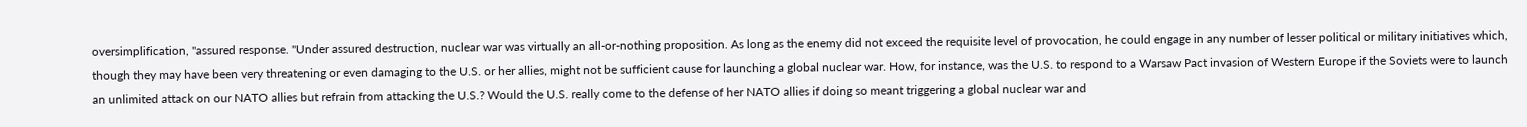oversimplification, "assured response. "Under assured destruction, nuclear war was virtually an all-or-nothing proposition. As long as the enemy did not exceed the requisite level of provocation, he could engage in any number of lesser political or military initiatives which, though they may have been very threatening or even damaging to the U.S. or her allies, might not be sufficient cause for launching a global nuclear war. How, for instance, was the U.S. to respond to a Warsaw Pact invasion of Western Europe if the Soviets were to launch an unlimited attack on our NATO allies but refrain from attacking the U.S.? Would the U.S. really come to the defense of her NATO allies if doing so meant triggering a global nuclear war and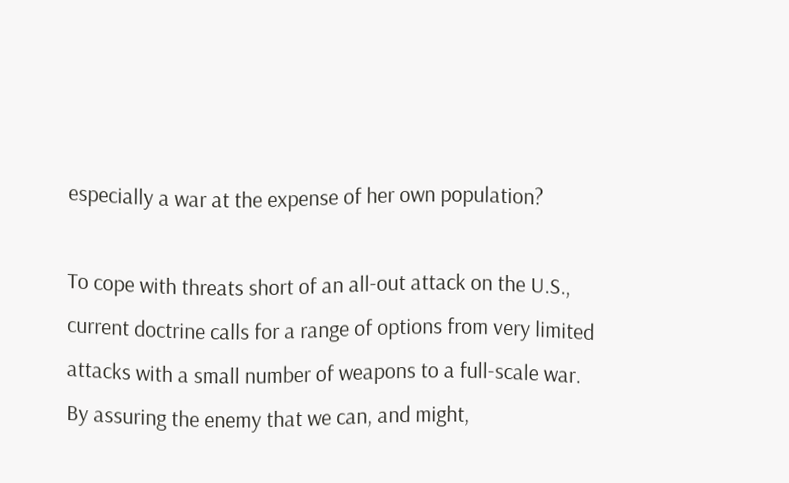especially a war at the expense of her own population?

To cope with threats short of an all-out attack on the U.S., current doctrine calls for a range of options from very limited attacks with a small number of weapons to a full-scale war. By assuring the enemy that we can, and might,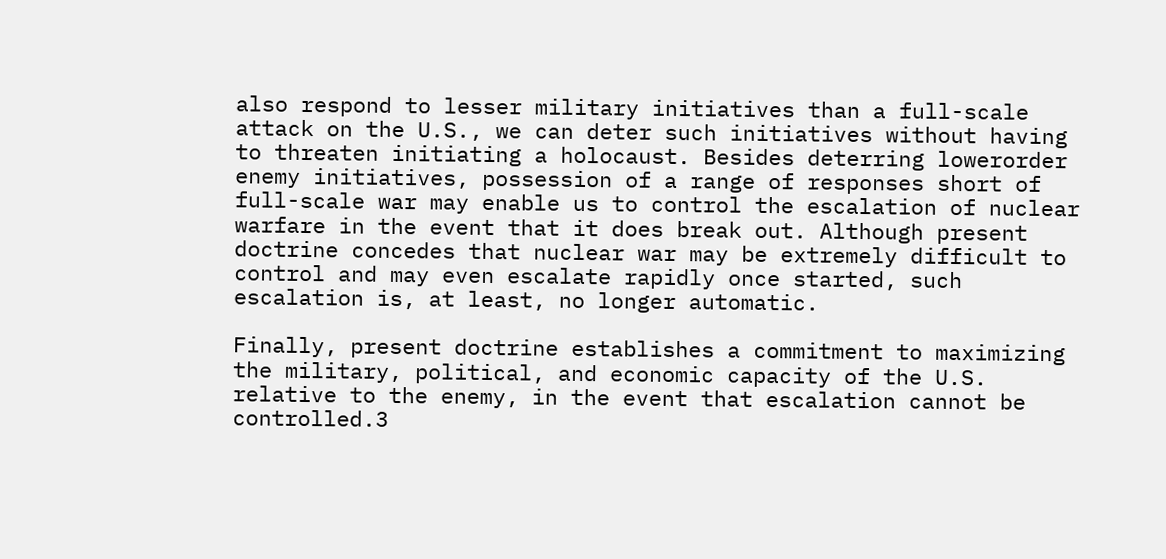also respond to lesser military initiatives than a full-scale attack on the U.S., we can deter such initiatives without having to threaten initiating a holocaust. Besides deterring lowerorder enemy initiatives, possession of a range of responses short of full-scale war may enable us to control the escalation of nuclear warfare in the event that it does break out. Although present doctrine concedes that nuclear war may be extremely difficult to control and may even escalate rapidly once started, such escalation is, at least, no longer automatic.

Finally, present doctrine establishes a commitment to maximizing the military, political, and economic capacity of the U.S. relative to the enemy, in the event that escalation cannot be controlled.3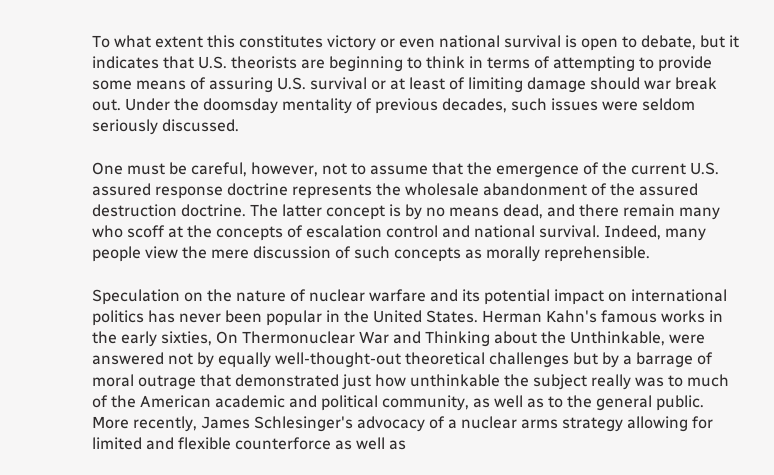To what extent this constitutes victory or even national survival is open to debate, but it indicates that U.S. theorists are beginning to think in terms of attempting to provide some means of assuring U.S. survival or at least of limiting damage should war break out. Under the doomsday mentality of previous decades, such issues were seldom seriously discussed.

One must be careful, however, not to assume that the emergence of the current U.S. assured response doctrine represents the wholesale abandonment of the assured destruction doctrine. The latter concept is by no means dead, and there remain many who scoff at the concepts of escalation control and national survival. Indeed, many people view the mere discussion of such concepts as morally reprehensible.

Speculation on the nature of nuclear warfare and its potential impact on international politics has never been popular in the United States. Herman Kahn's famous works in the early sixties, On Thermonuclear War and Thinking about the Unthinkable, were answered not by equally well-thought-out theoretical challenges but by a barrage of moral outrage that demonstrated just how unthinkable the subject really was to much of the American academic and political community, as well as to the general public. More recently, James Schlesinger's advocacy of a nuclear arms strategy allowing for limited and flexible counterforce as well as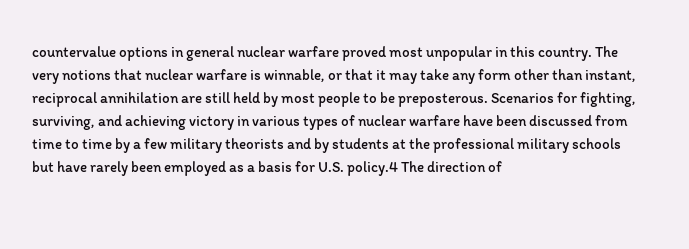countervalue options in general nuclear warfare proved most unpopular in this country. The very notions that nuclear warfare is winnable, or that it may take any form other than instant, reciprocal annihilation are still held by most people to be preposterous. Scenarios for fighting, surviving, and achieving victory in various types of nuclear warfare have been discussed from time to time by a few military theorists and by students at the professional military schools but have rarely been employed as a basis for U.S. policy.4 The direction of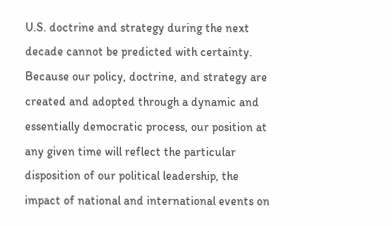U.S. doctrine and strategy during the next decade cannot be predicted with certainty. Because our policy, doctrine, and strategy are created and adopted through a dynamic and essentially democratic process, our position at any given time will reflect the particular disposition of our political leadership, the impact of national and international events on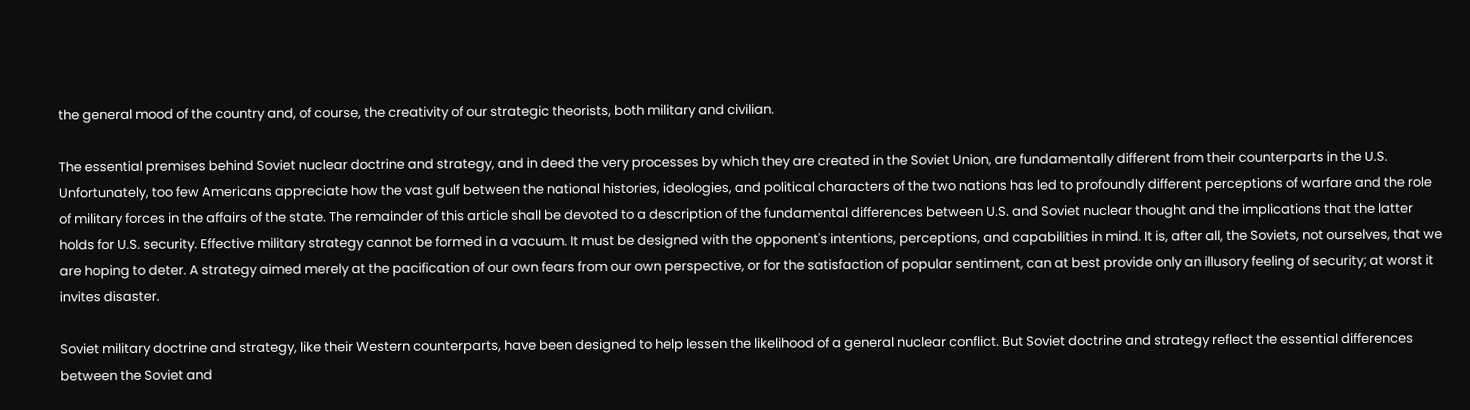the general mood of the country and, of course, the creativity of our strategic theorists, both military and civilian.

The essential premises behind Soviet nuclear doctrine and strategy, and in deed the very processes by which they are created in the Soviet Union, are fundamentally different from their counterparts in the U.S. Unfortunately, too few Americans appreciate how the vast gulf between the national histories, ideologies, and political characters of the two nations has led to profoundly different perceptions of warfare and the role of military forces in the affairs of the state. The remainder of this article shall be devoted to a description of the fundamental differences between U.S. and Soviet nuclear thought and the implications that the latter holds for U.S. security. Effective military strategy cannot be formed in a vacuum. It must be designed with the opponent's intentions, perceptions, and capabilities in mind. It is, after all, the Soviets, not ourselves, that we are hoping to deter. A strategy aimed merely at the pacification of our own fears from our own perspective, or for the satisfaction of popular sentiment, can at best provide only an illusory feeling of security; at worst it invites disaster.

Soviet military doctrine and strategy, like their Western counterparts, have been designed to help lessen the likelihood of a general nuclear conflict. But Soviet doctrine and strategy reflect the essential differences between the Soviet and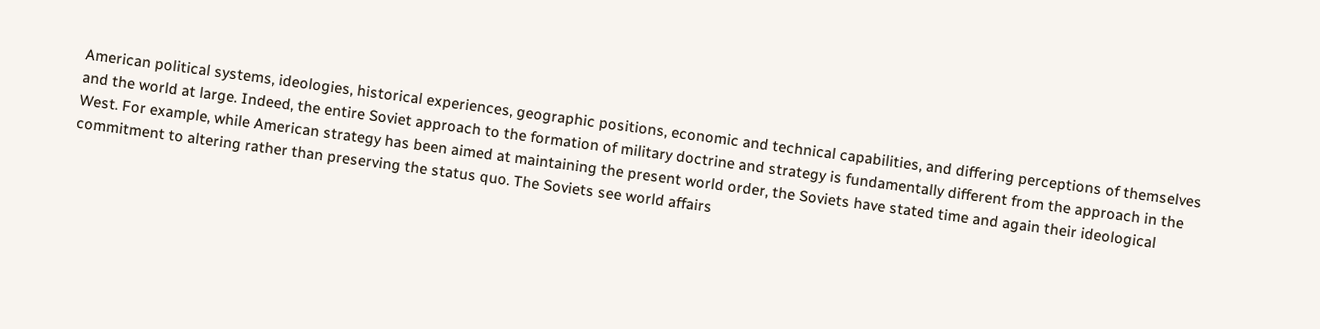American political systems, ideologies, historical experiences, geographic positions, economic and technical capabilities, and differing perceptions of themselves and the world at large. Indeed, the entire Soviet approach to the formation of military doctrine and strategy is fundamentally different from the approach in the West. For example, while American strategy has been aimed at maintaining the present world order, the Soviets have stated time and again their ideological commitment to altering rather than preserving the status quo. The Soviets see world affairs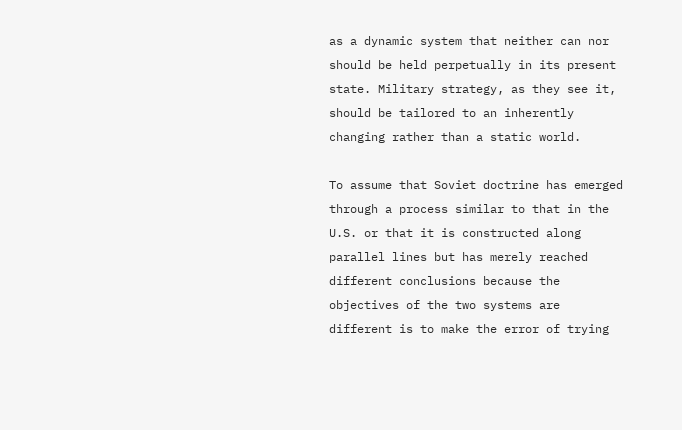as a dynamic system that neither can nor should be held perpetually in its present state. Military strategy, as they see it, should be tailored to an inherently changing rather than a static world.

To assume that Soviet doctrine has emerged through a process similar to that in the U.S. or that it is constructed along parallel lines but has merely reached different conclusions because the objectives of the two systems are different is to make the error of trying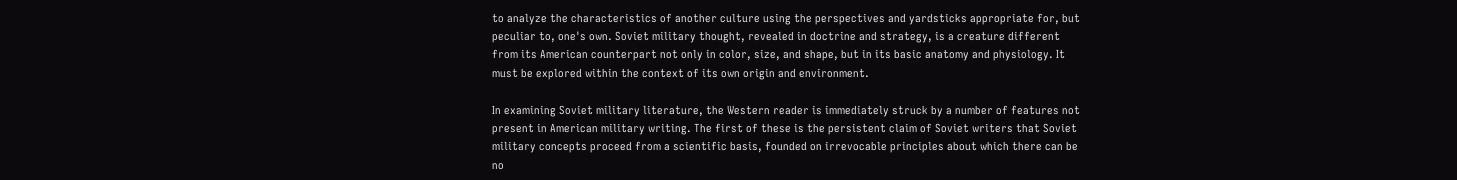to analyze the characteristics of another culture using the perspectives and yardsticks appropriate for, but peculiar to, one's own. Soviet military thought, revealed in doctrine and strategy, is a creature different from its American counterpart not only in color, size, and shape, but in its basic anatomy and physiology. It must be explored within the context of its own origin and environment.

In examining Soviet military literature, the Western reader is immediately struck by a number of features not present in American military writing. The first of these is the persistent claim of Soviet writers that Soviet military concepts proceed from a scientific basis, founded on irrevocable principles about which there can be no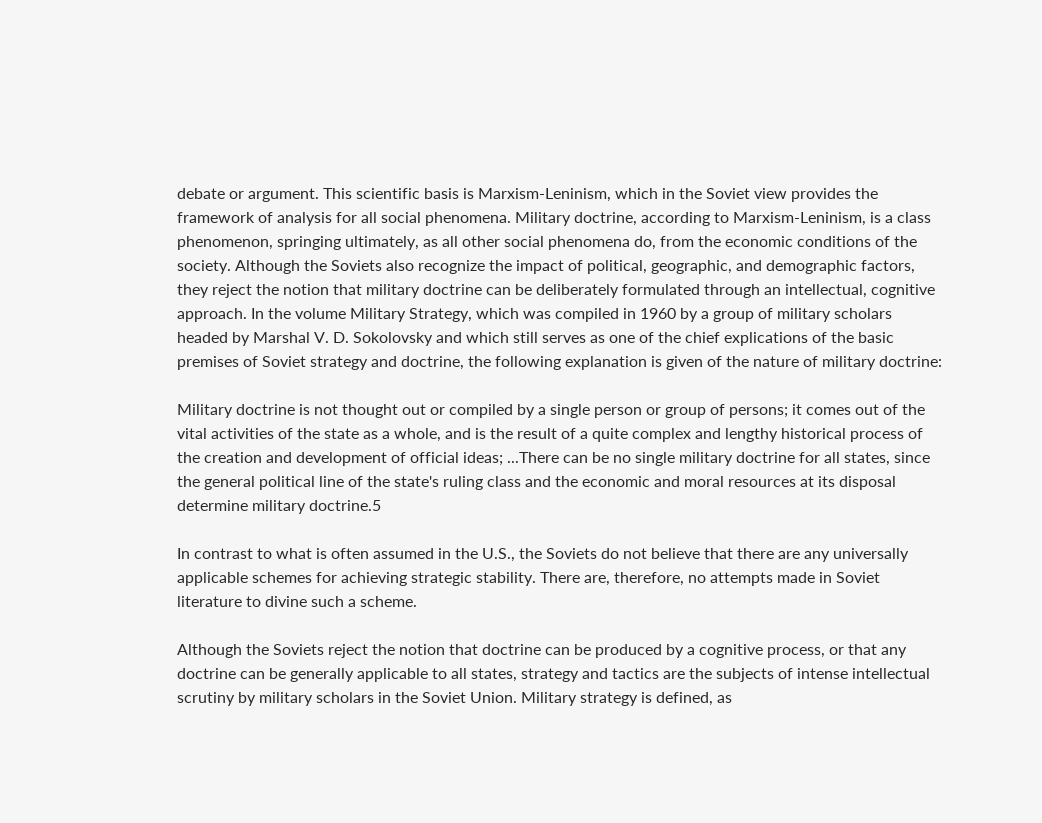debate or argument. This scientific basis is Marxism-Leninism, which in the Soviet view provides the framework of analysis for all social phenomena. Military doctrine, according to Marxism-Leninism, is a class phenomenon, springing ultimately, as all other social phenomena do, from the economic conditions of the society. Although the Soviets also recognize the impact of political, geographic, and demographic factors, they reject the notion that military doctrine can be deliberately formulated through an intellectual, cognitive approach. In the volume Military Strategy, which was compiled in 1960 by a group of military scholars headed by Marshal V. D. Sokolovsky and which still serves as one of the chief explications of the basic premises of Soviet strategy and doctrine, the following explanation is given of the nature of military doctrine:

Military doctrine is not thought out or compiled by a single person or group of persons; it comes out of the vital activities of the state as a whole, and is the result of a quite complex and lengthy historical process of the creation and development of official ideas; ...There can be no single military doctrine for all states, since the general political line of the state's ruling class and the economic and moral resources at its disposal determine military doctrine.5

In contrast to what is often assumed in the U.S., the Soviets do not believe that there are any universally applicable schemes for achieving strategic stability. There are, therefore, no attempts made in Soviet literature to divine such a scheme.

Although the Soviets reject the notion that doctrine can be produced by a cognitive process, or that any doctrine can be generally applicable to all states, strategy and tactics are the subjects of intense intellectual scrutiny by military scholars in the Soviet Union. Military strategy is defined, as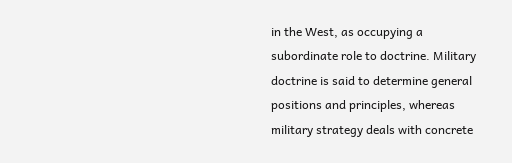in the West, as occupying a subordinate role to doctrine. Military doctrine is said to determine general positions and principles, whereas military strategy deals with concrete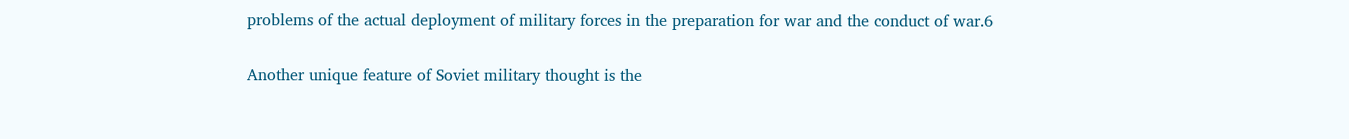problems of the actual deployment of military forces in the preparation for war and the conduct of war.6

Another unique feature of Soviet military thought is the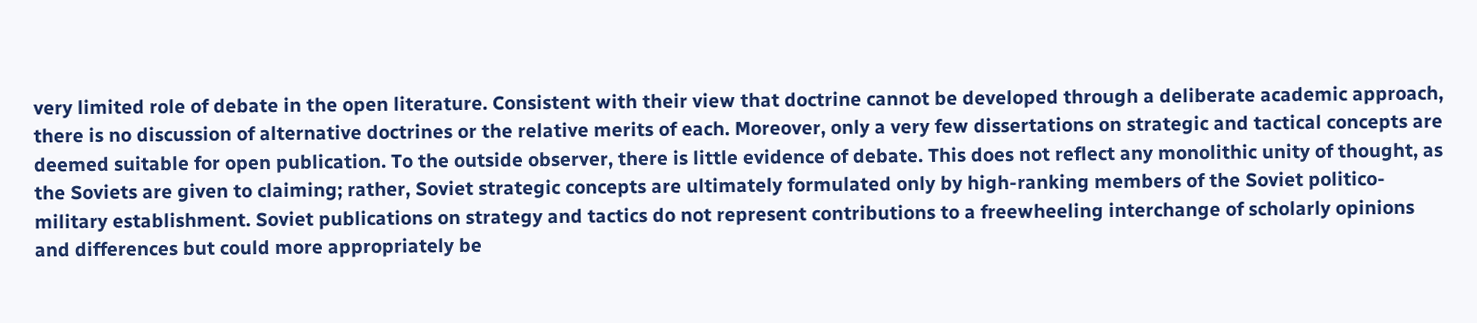very limited role of debate in the open literature. Consistent with their view that doctrine cannot be developed through a deliberate academic approach, there is no discussion of alternative doctrines or the relative merits of each. Moreover, only a very few dissertations on strategic and tactical concepts are deemed suitable for open publication. To the outside observer, there is little evidence of debate. This does not reflect any monolithic unity of thought, as the Soviets are given to claiming; rather, Soviet strategic concepts are ultimately formulated only by high-ranking members of the Soviet politico-military establishment. Soviet publications on strategy and tactics do not represent contributions to a freewheeling interchange of scholarly opinions and differences but could more appropriately be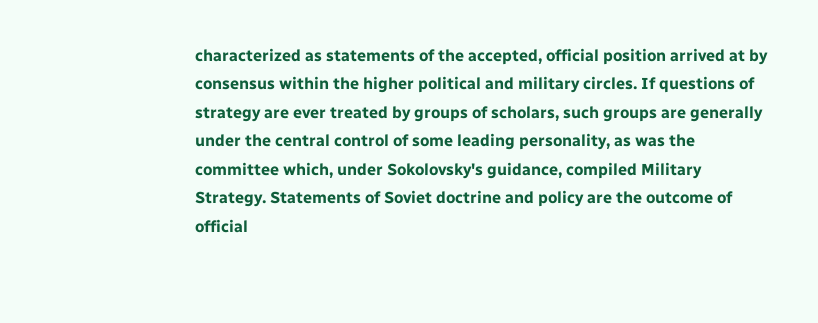characterized as statements of the accepted, official position arrived at by consensus within the higher political and military circles. If questions of strategy are ever treated by groups of scholars, such groups are generally under the central control of some leading personality, as was the committee which, under Sokolovsky's guidance, compiled Military Strategy. Statements of Soviet doctrine and policy are the outcome of official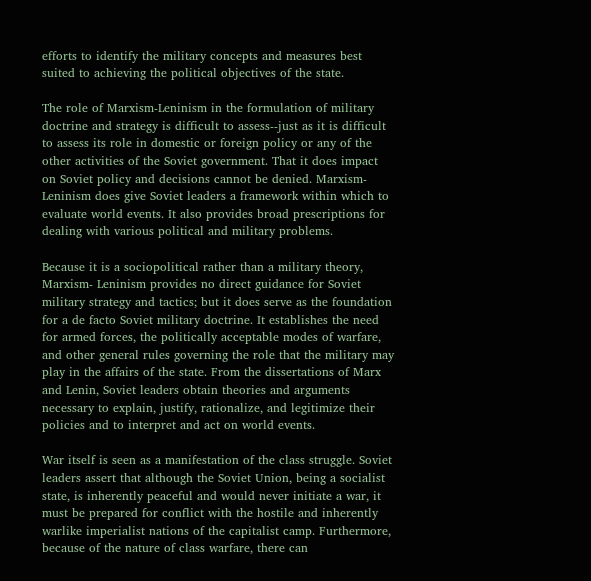efforts to identify the military concepts and measures best suited to achieving the political objectives of the state.

The role of Marxism-Leninism in the formulation of military doctrine and strategy is difficult to assess--just as it is difficult to assess its role in domestic or foreign policy or any of the other activities of the Soviet government. That it does impact on Soviet policy and decisions cannot be denied. Marxism-Leninism does give Soviet leaders a framework within which to evaluate world events. It also provides broad prescriptions for dealing with various political and military problems.

Because it is a sociopolitical rather than a military theory, Marxism- Leninism provides no direct guidance for Soviet military strategy and tactics; but it does serve as the foundation for a de facto Soviet military doctrine. It establishes the need for armed forces, the politically acceptable modes of warfare, and other general rules governing the role that the military may play in the affairs of the state. From the dissertations of Marx and Lenin, Soviet leaders obtain theories and arguments necessary to explain, justify, rationalize, and legitimize their policies and to interpret and act on world events.

War itself is seen as a manifestation of the class struggle. Soviet leaders assert that although the Soviet Union, being a socialist state, is inherently peaceful and would never initiate a war, it must be prepared for conflict with the hostile and inherently warlike imperialist nations of the capitalist camp. Furthermore, because of the nature of class warfare, there can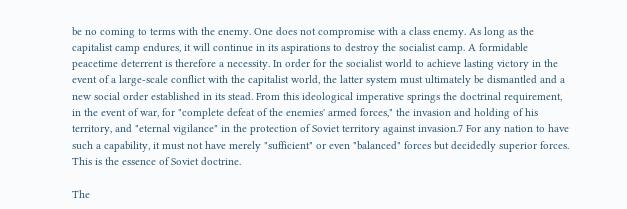be no coming to terms with the enemy. One does not compromise with a class enemy. As long as the capitalist camp endures, it will continue in its aspirations to destroy the socialist camp. A formidable peacetime deterrent is therefore a necessity. In order for the socialist world to achieve lasting victory in the event of a large-scale conflict with the capitalist world, the latter system must ultimately be dismantled and a new social order established in its stead. From this ideological imperative springs the doctrinal requirement, in the event of war, for "complete defeat of the enemies' armed forces," the invasion and holding of his territory, and "eternal vigilance" in the protection of Soviet territory against invasion.7 For any nation to have such a capability, it must not have merely "sufficient" or even "balanced" forces but decidedly superior forces. This is the essence of Soviet doctrine.

The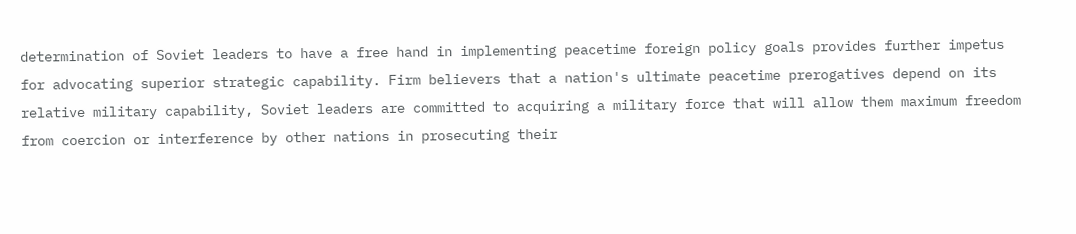determination of Soviet leaders to have a free hand in implementing peacetime foreign policy goals provides further impetus for advocating superior strategic capability. Firm believers that a nation's ultimate peacetime prerogatives depend on its relative military capability, Soviet leaders are committed to acquiring a military force that will allow them maximum freedom from coercion or interference by other nations in prosecuting their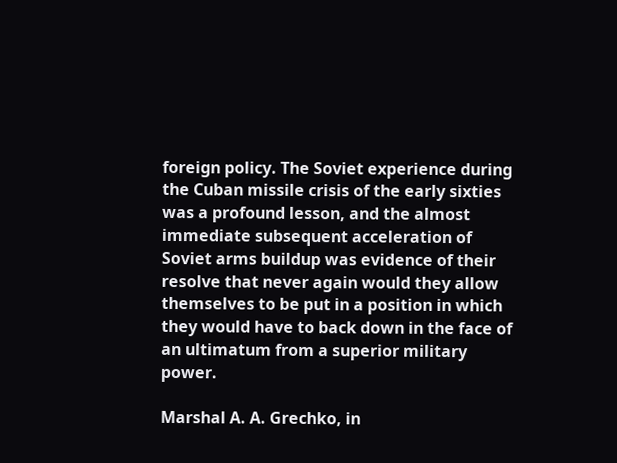foreign policy. The Soviet experience during the Cuban missile crisis of the early sixties was a profound lesson, and the almost immediate subsequent acceleration of Soviet arms buildup was evidence of their resolve that never again would they allow themselves to be put in a position in which they would have to back down in the face of an ultimatum from a superior military power.

Marshal A. A. Grechko, in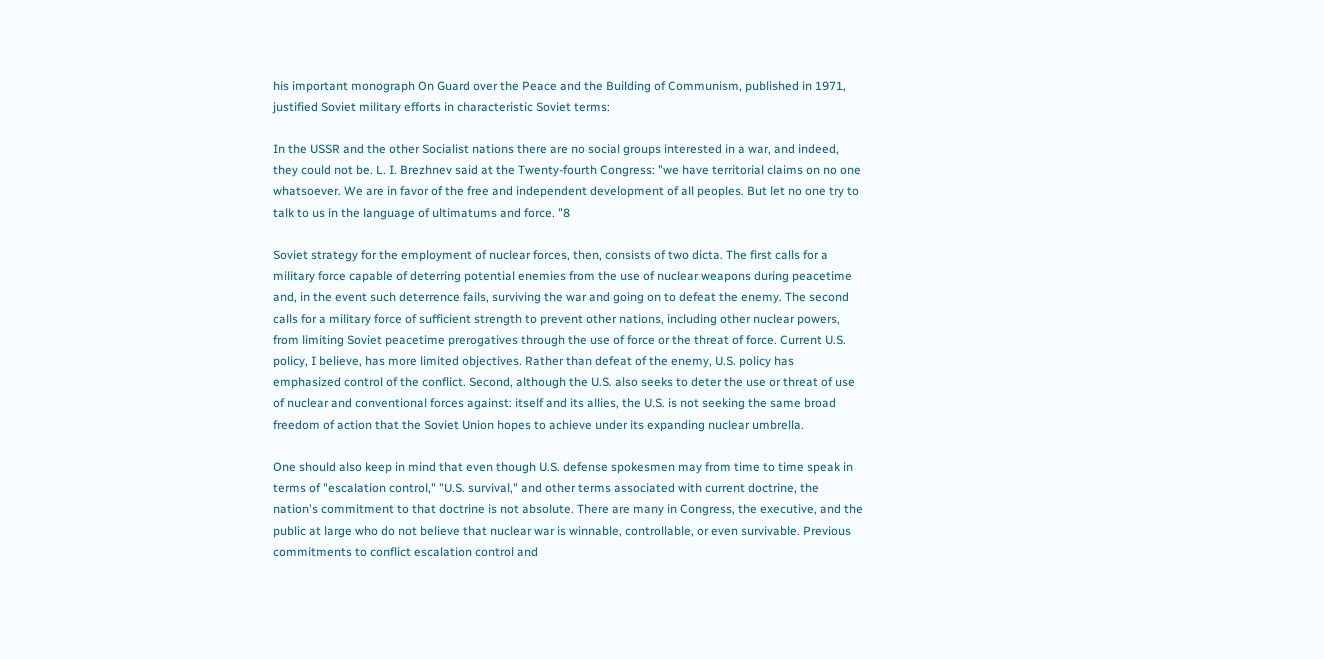his important monograph On Guard over the Peace and the Building of Communism, published in 1971, justified Soviet military efforts in characteristic Soviet terms:

In the USSR and the other Socialist nations there are no social groups interested in a war, and indeed, they could not be. L. I. Brezhnev said at the Twenty-fourth Congress: "we have territorial claims on no one whatsoever. We are in favor of the free and independent development of all peoples. But let no one try to talk to us in the language of ultimatums and force. "8

Soviet strategy for the employment of nuclear forces, then, consists of two dicta. The first calls for a military force capable of deterring potential enemies from the use of nuclear weapons during peacetime and, in the event such deterrence fails, surviving the war and going on to defeat the enemy. The second calls for a military force of sufficient strength to prevent other nations, including other nuclear powers, from limiting Soviet peacetime prerogatives through the use of force or the threat of force. Current U.S. policy, I believe, has more limited objectives. Rather than defeat of the enemy, U.S. policy has emphasized control of the conflict. Second, although the U.S. also seeks to deter the use or threat of use of nuclear and conventional forces against: itself and its allies, the U.S. is not seeking the same broad freedom of action that the Soviet Union hopes to achieve under its expanding nuclear umbrella.

One should also keep in mind that even though U.S. defense spokesmen may from time to time speak in terms of "escalation control," "U.S. survival," and other terms associated with current doctrine, the nation's commitment to that doctrine is not absolute. There are many in Congress, the executive, and the public at large who do not believe that nuclear war is winnable, controllable, or even survivable. Previous commitments to conflict escalation control and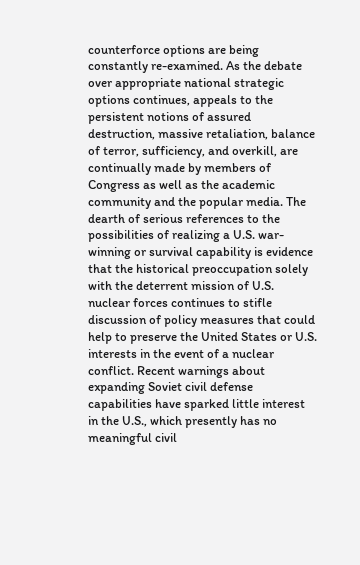counterforce options are being constantly re-examined. As the debate over appropriate national strategic options continues, appeals to the persistent notions of assured destruction, massive retaliation, balance of terror, sufficiency, and overkill, are continually made by members of Congress as well as the academic community and the popular media. The dearth of serious references to the possibilities of realizing a U.S. war-winning or survival capability is evidence that the historical preoccupation solely with the deterrent mission of U.S. nuclear forces continues to stifle discussion of policy measures that could help to preserve the United States or U.S. interests in the event of a nuclear conflict. Recent warnings about expanding Soviet civil defense capabilities have sparked little interest in the U.S., which presently has no meaningful civil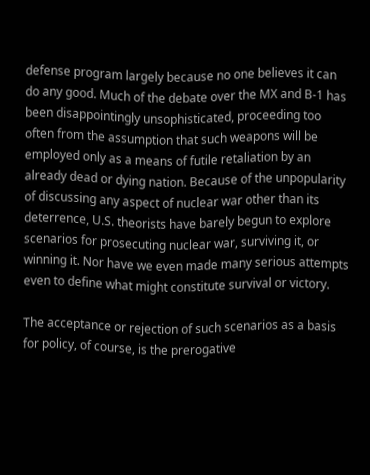defense program largely because no one believes it can do any good. Much of the debate over the MX and B-1 has been disappointingly unsophisticated, proceeding too often from the assumption that such weapons will be employed only as a means of futile retaliation by an already dead or dying nation. Because of the unpopularity of discussing any aspect of nuclear war other than its deterrence, U.S. theorists have barely begun to explore scenarios for prosecuting nuclear war, surviving it, or winning it. Nor have we even made many serious attempts even to define what might constitute survival or victory.

The acceptance or rejection of such scenarios as a basis for policy, of course, is the prerogative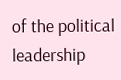of the political leadership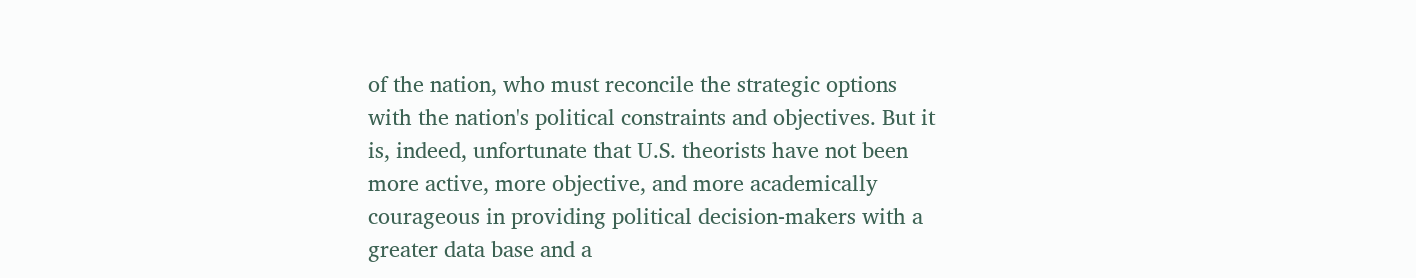of the nation, who must reconcile the strategic options with the nation's political constraints and objectives. But it is, indeed, unfortunate that U.S. theorists have not been more active, more objective, and more academically courageous in providing political decision-makers with a greater data base and a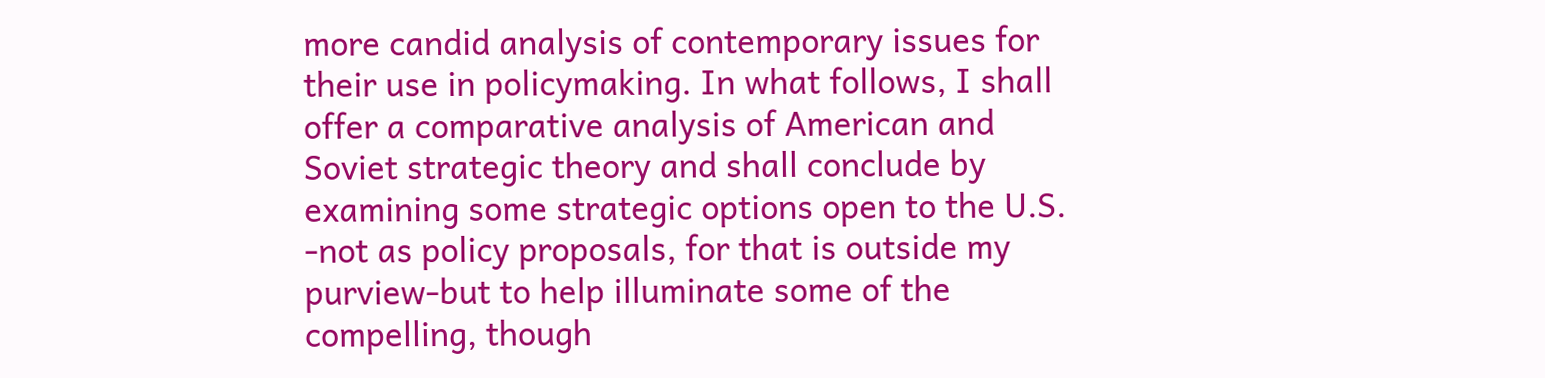more candid analysis of contemporary issues for their use in policymaking. In what follows, I shall offer a comparative analysis of American and Soviet strategic theory and shall conclude by examining some strategic options open to the U.S. -not as policy proposals, for that is outside my purview-but to help illuminate some of the compelling, though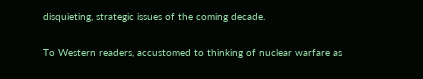disquieting, strategic issues of the coming decade.

To Western readers, accustomed to thinking of nuclear warfare as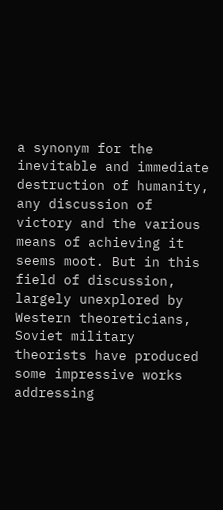a synonym for the inevitable and immediate destruction of humanity, any discussion of victory and the various means of achieving it seems moot. But in this field of discussion, largely unexplored by Western theoreticians, Soviet military theorists have produced some impressive works addressing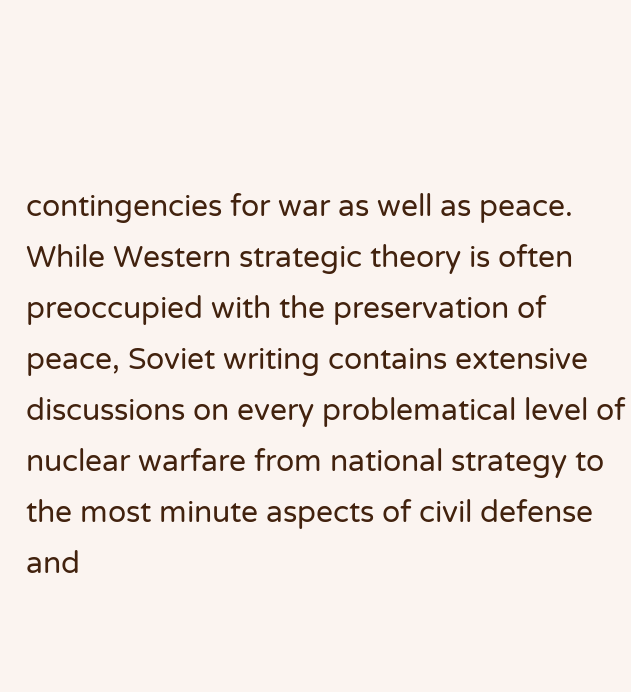contingencies for war as well as peace. While Western strategic theory is often preoccupied with the preservation of peace, Soviet writing contains extensive discussions on every problematical level of nuclear warfare from national strategy to the most minute aspects of civil defense and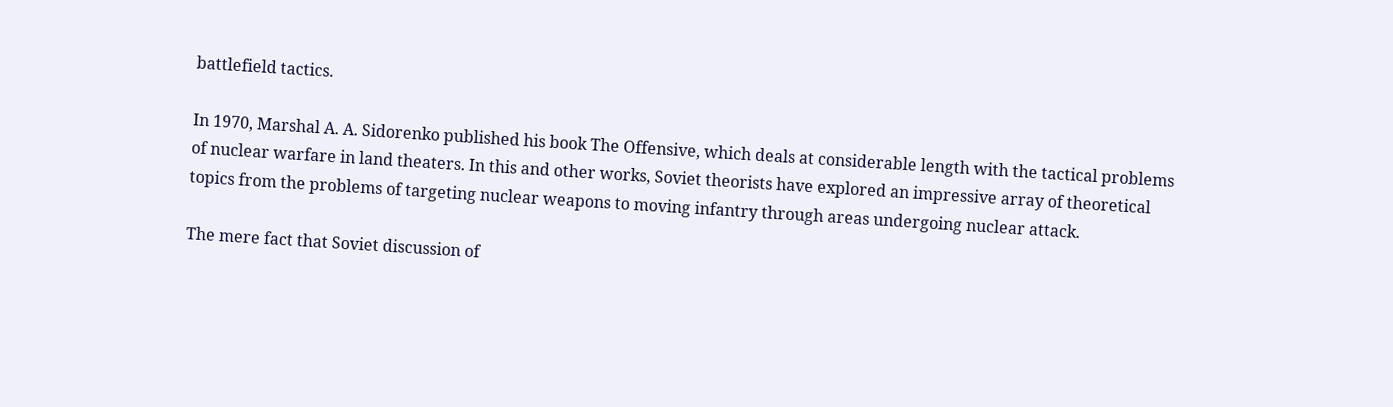battlefield tactics.

In 1970, Marshal A. A. Sidorenko published his book The Offensive, which deals at considerable length with the tactical problems of nuclear warfare in land theaters. In this and other works, Soviet theorists have explored an impressive array of theoretical topics from the problems of targeting nuclear weapons to moving infantry through areas undergoing nuclear attack.

The mere fact that Soviet discussion of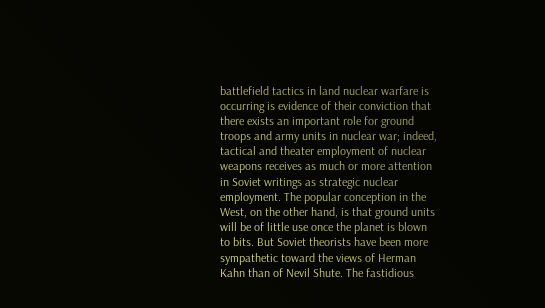battlefield tactics in land nuclear warfare is occurring is evidence of their conviction that there exists an important role for ground troops and army units in nuclear war; indeed, tactical and theater employment of nuclear weapons receives as much or more attention in Soviet writings as strategic nuclear employment. The popular conception in the West, on the other hand, is that ground units will be of little use once the planet is blown to bits. But Soviet theorists have been more sympathetic toward the views of Herman Kahn than of Nevil Shute. The fastidious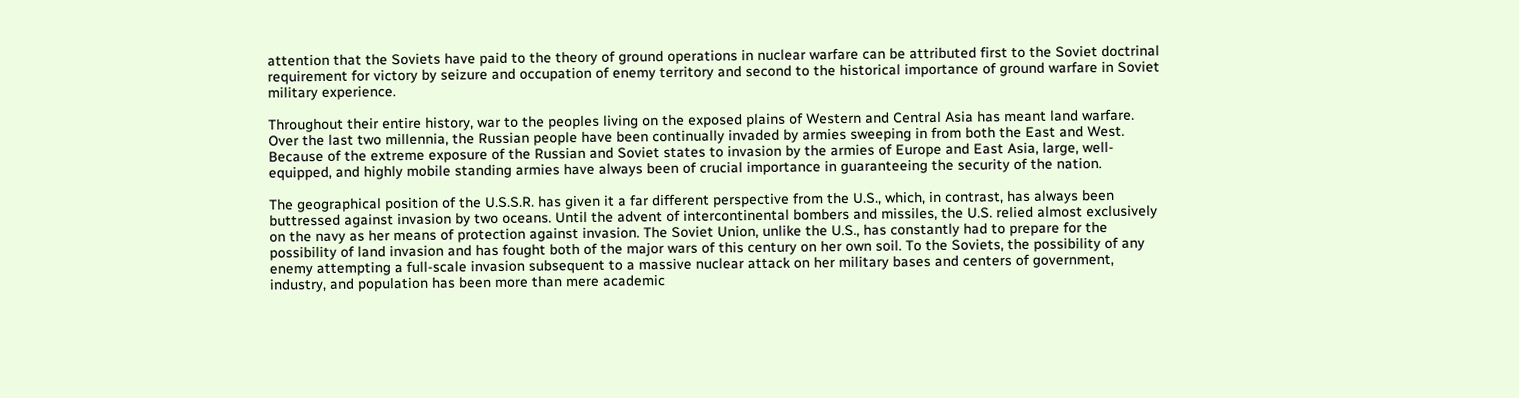attention that the Soviets have paid to the theory of ground operations in nuclear warfare can be attributed first to the Soviet doctrinal requirement for victory by seizure and occupation of enemy territory and second to the historical importance of ground warfare in Soviet military experience.

Throughout their entire history, war to the peoples living on the exposed plains of Western and Central Asia has meant land warfare. Over the last two millennia, the Russian people have been continually invaded by armies sweeping in from both the East and West. Because of the extreme exposure of the Russian and Soviet states to invasion by the armies of Europe and East Asia, large, well-equipped, and highly mobile standing armies have always been of crucial importance in guaranteeing the security of the nation.

The geographical position of the U.S.S.R. has given it a far different perspective from the U.S., which, in contrast, has always been buttressed against invasion by two oceans. Until the advent of intercontinental bombers and missiles, the U.S. relied almost exclusively on the navy as her means of protection against invasion. The Soviet Union, unlike the U.S., has constantly had to prepare for the possibility of land invasion and has fought both of the major wars of this century on her own soil. To the Soviets, the possibility of any enemy attempting a full-scale invasion subsequent to a massive nuclear attack on her military bases and centers of government, industry, and population has been more than mere academic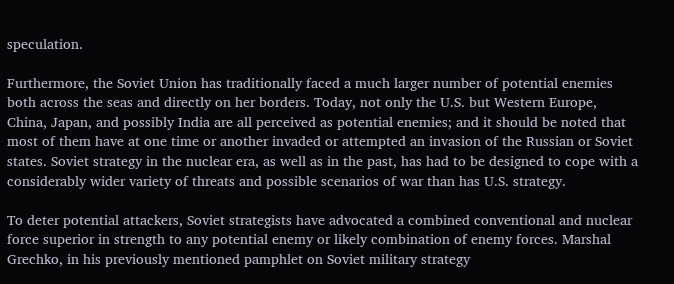speculation.

Furthermore, the Soviet Union has traditionally faced a much larger number of potential enemies both across the seas and directly on her borders. Today, not only the U.S. but Western Europe, China, Japan, and possibly India are all perceived as potential enemies; and it should be noted that most of them have at one time or another invaded or attempted an invasion of the Russian or Soviet states. Soviet strategy in the nuclear era, as well as in the past, has had to be designed to cope with a considerably wider variety of threats and possible scenarios of war than has U.S. strategy.

To deter potential attackers, Soviet strategists have advocated a combined conventional and nuclear force superior in strength to any potential enemy or likely combination of enemy forces. Marshal Grechko, in his previously mentioned pamphlet on Soviet military strategy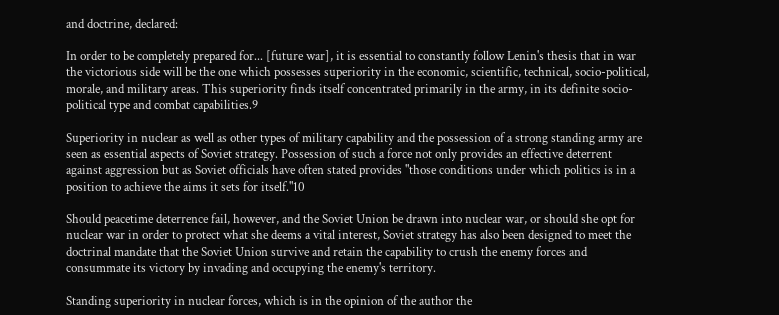and doctrine, declared:

In order to be completely prepared for... [future war], it is essential to constantly follow Lenin's thesis that in war the victorious side will be the one which possesses superiority in the economic, scientific, technical, socio-political, morale, and military areas. This superiority finds itself concentrated primarily in the army, in its definite socio-political type and combat capabilities.9

Superiority in nuclear as well as other types of military capability and the possession of a strong standing army are seen as essential aspects of Soviet strategy. Possession of such a force not only provides an effective deterrent against aggression but as Soviet officials have often stated provides "those conditions under which politics is in a position to achieve the aims it sets for itself."10

Should peacetime deterrence fail, however, and the Soviet Union be drawn into nuclear war, or should she opt for nuclear war in order to protect what she deems a vital interest, Soviet strategy has also been designed to meet the doctrinal mandate that the Soviet Union survive and retain the capability to crush the enemy forces and consummate its victory by invading and occupying the enemy's territory.

Standing superiority in nuclear forces, which is in the opinion of the author the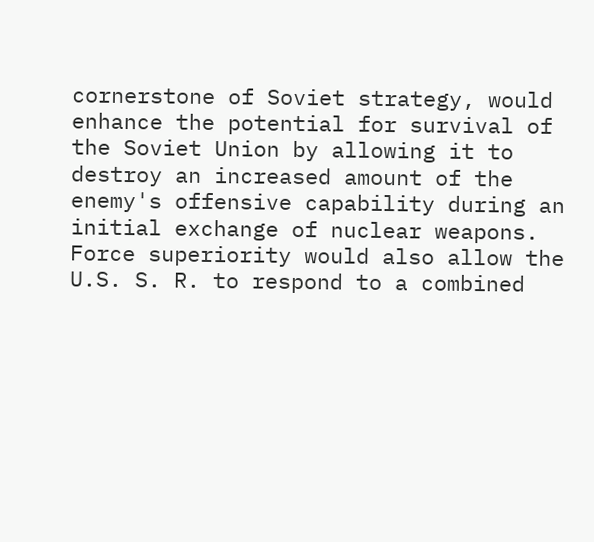cornerstone of Soviet strategy, would enhance the potential for survival of the Soviet Union by allowing it to destroy an increased amount of the enemy's offensive capability during an initial exchange of nuclear weapons. Force superiority would also allow the U.S. S. R. to respond to a combined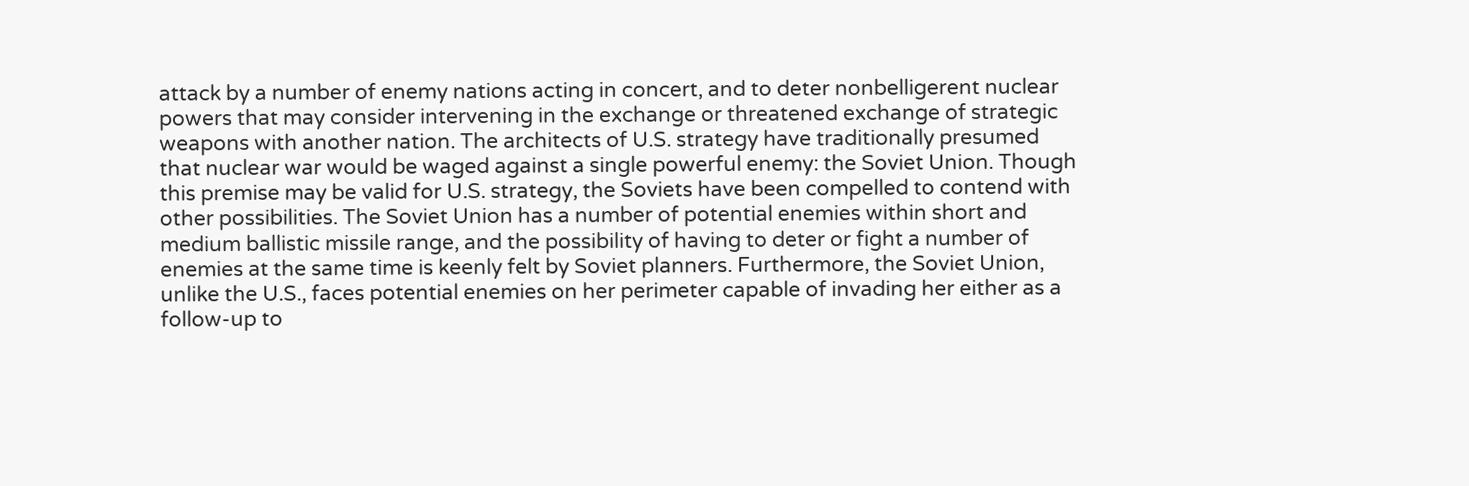attack by a number of enemy nations acting in concert, and to deter nonbelligerent nuclear powers that may consider intervening in the exchange or threatened exchange of strategic weapons with another nation. The architects of U.S. strategy have traditionally presumed that nuclear war would be waged against a single powerful enemy: the Soviet Union. Though this premise may be valid for U.S. strategy, the Soviets have been compelled to contend with other possibilities. The Soviet Union has a number of potential enemies within short and medium ballistic missile range, and the possibility of having to deter or fight a number of enemies at the same time is keenly felt by Soviet planners. Furthermore, the Soviet Union, unlike the U.S., faces potential enemies on her perimeter capable of invading her either as a follow-up to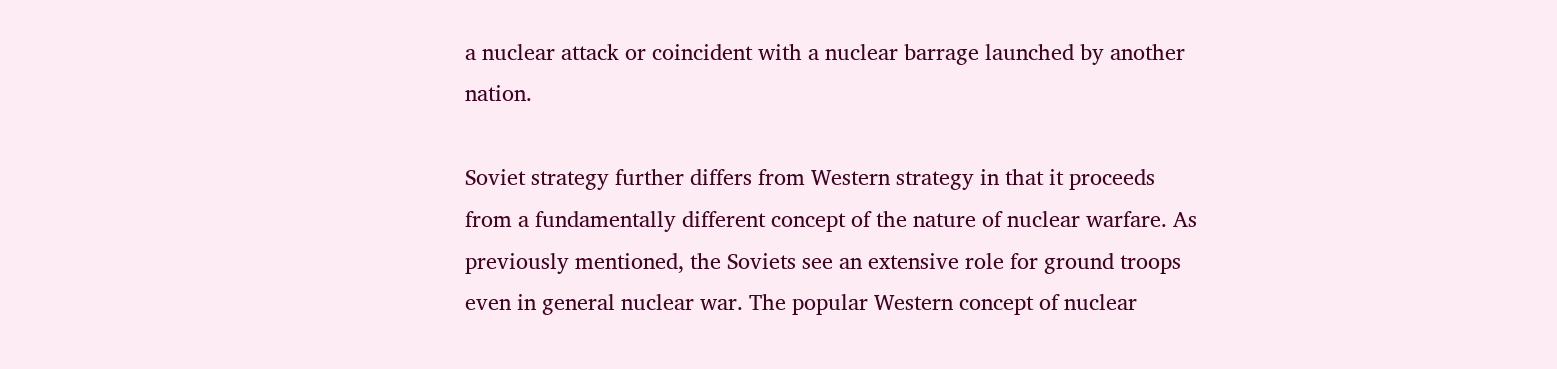a nuclear attack or coincident with a nuclear barrage launched by another nation.

Soviet strategy further differs from Western strategy in that it proceeds from a fundamentally different concept of the nature of nuclear warfare. As previously mentioned, the Soviets see an extensive role for ground troops even in general nuclear war. The popular Western concept of nuclear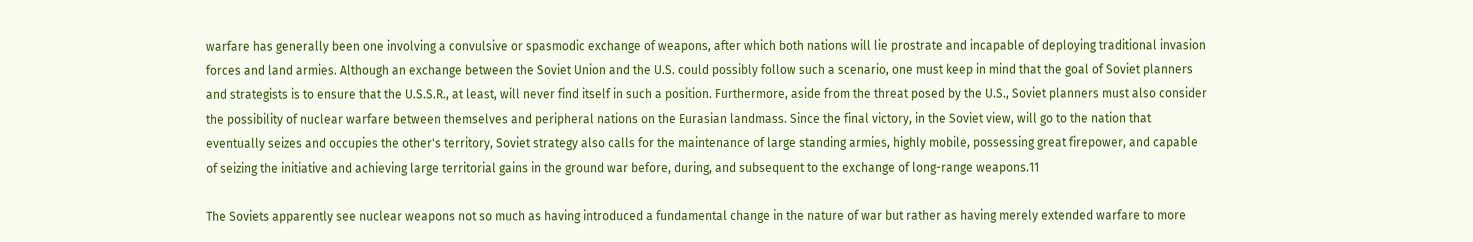warfare has generally been one involving a convulsive or spasmodic exchange of weapons, after which both nations will lie prostrate and incapable of deploying traditional invasion forces and land armies. Although an exchange between the Soviet Union and the U.S. could possibly follow such a scenario, one must keep in mind that the goal of Soviet planners and strategists is to ensure that the U.S.S.R., at least, will never find itself in such a position. Furthermore, aside from the threat posed by the U.S., Soviet planners must also consider the possibility of nuclear warfare between themselves and peripheral nations on the Eurasian landmass. Since the final victory, in the Soviet view, will go to the nation that eventually seizes and occupies the other's territory, Soviet strategy also calls for the maintenance of large standing armies, highly mobile, possessing great firepower, and capable of seizing the initiative and achieving large territorial gains in the ground war before, during, and subsequent to the exchange of long-range weapons.11

The Soviets apparently see nuclear weapons not so much as having introduced a fundamental change in the nature of war but rather as having merely extended warfare to more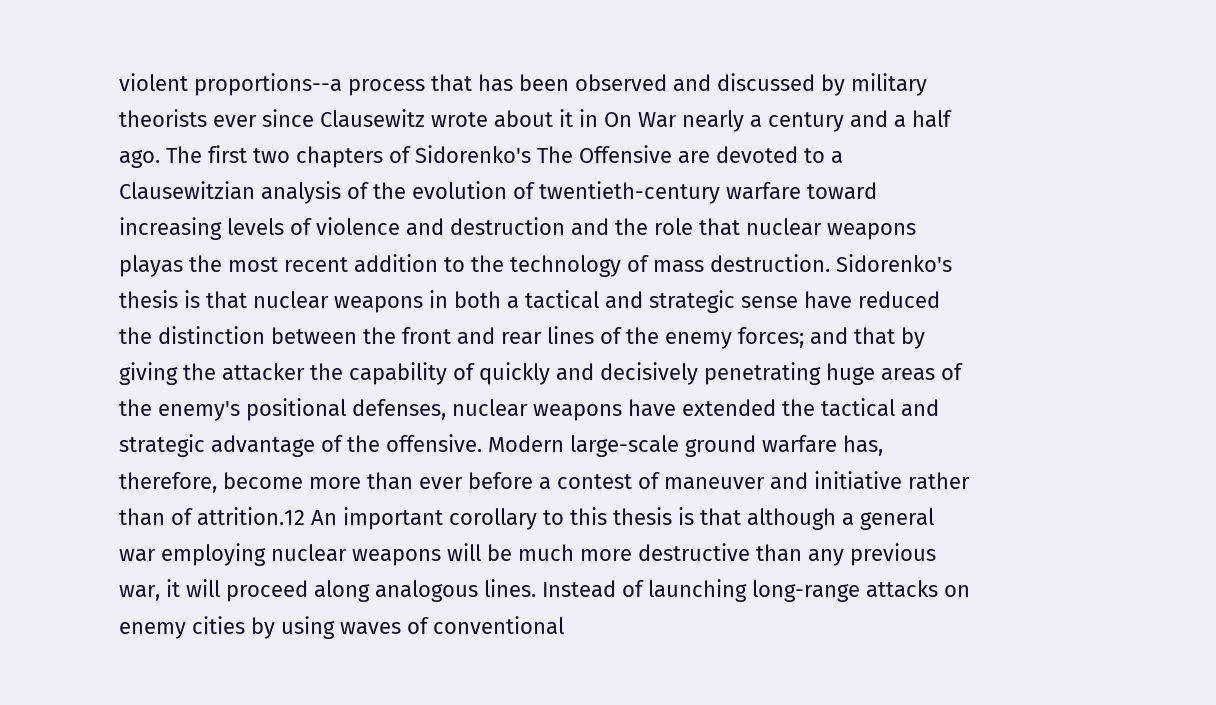violent proportions--a process that has been observed and discussed by military theorists ever since Clausewitz wrote about it in On War nearly a century and a half ago. The first two chapters of Sidorenko's The Offensive are devoted to a Clausewitzian analysis of the evolution of twentieth-century warfare toward increasing levels of violence and destruction and the role that nuclear weapons playas the most recent addition to the technology of mass destruction. Sidorenko's thesis is that nuclear weapons in both a tactical and strategic sense have reduced the distinction between the front and rear lines of the enemy forces; and that by giving the attacker the capability of quickly and decisively penetrating huge areas of the enemy's positional defenses, nuclear weapons have extended the tactical and strategic advantage of the offensive. Modern large-scale ground warfare has, therefore, become more than ever before a contest of maneuver and initiative rather than of attrition.12 An important corollary to this thesis is that although a general war employing nuclear weapons will be much more destructive than any previous war, it will proceed along analogous lines. Instead of launching long-range attacks on enemy cities by using waves of conventional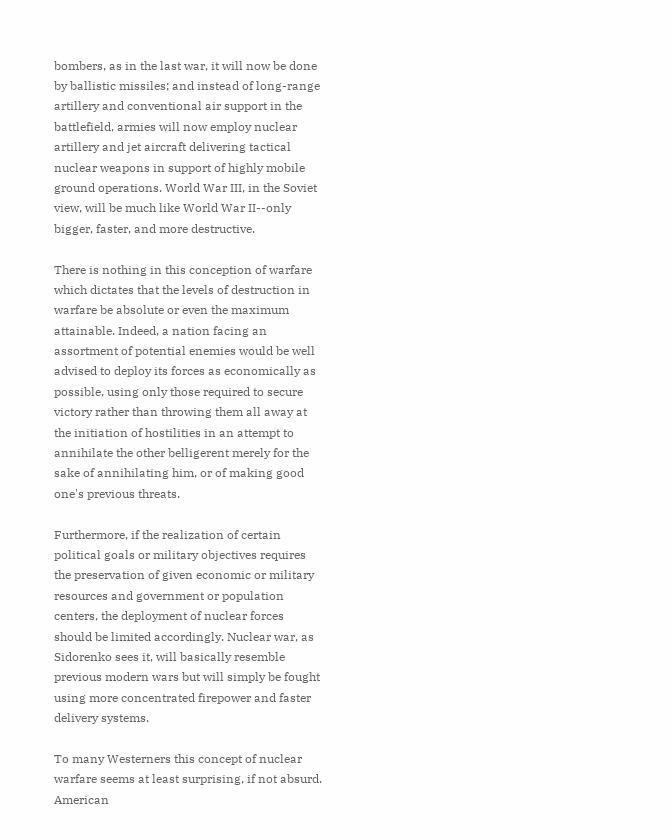bombers, as in the last war, it will now be done by ballistic missiles; and instead of long-range artillery and conventional air support in the battlefield, armies will now employ nuclear artillery and jet aircraft delivering tactical nuclear weapons in support of highly mobile ground operations. World War III, in the Soviet view, will be much like World War II--only bigger, faster, and more destructive.

There is nothing in this conception of warfare which dictates that the levels of destruction in warfare be absolute or even the maximum attainable. Indeed, a nation facing an assortment of potential enemies would be well advised to deploy its forces as economically as possible, using only those required to secure victory rather than throwing them all away at the initiation of hostilities in an attempt to annihilate the other belligerent merely for the sake of annihilating him, or of making good one's previous threats.

Furthermore, if the realization of certain political goals or military objectives requires the preservation of given economic or military resources and government or population centers, the deployment of nuclear forces should be limited accordingly. Nuclear war, as Sidorenko sees it, will basically resemble previous modern wars but will simply be fought using more concentrated firepower and faster delivery systems.

To many Westerners this concept of nuclear warfare seems at least surprising, if not absurd. American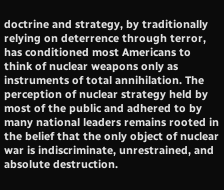doctrine and strategy, by traditionally relying on deterrence through terror, has conditioned most Americans to think of nuclear weapons only as instruments of total annihilation. The perception of nuclear strategy held by most of the public and adhered to by many national leaders remains rooted in the belief that the only object of nuclear war is indiscriminate, unrestrained, and absolute destruction.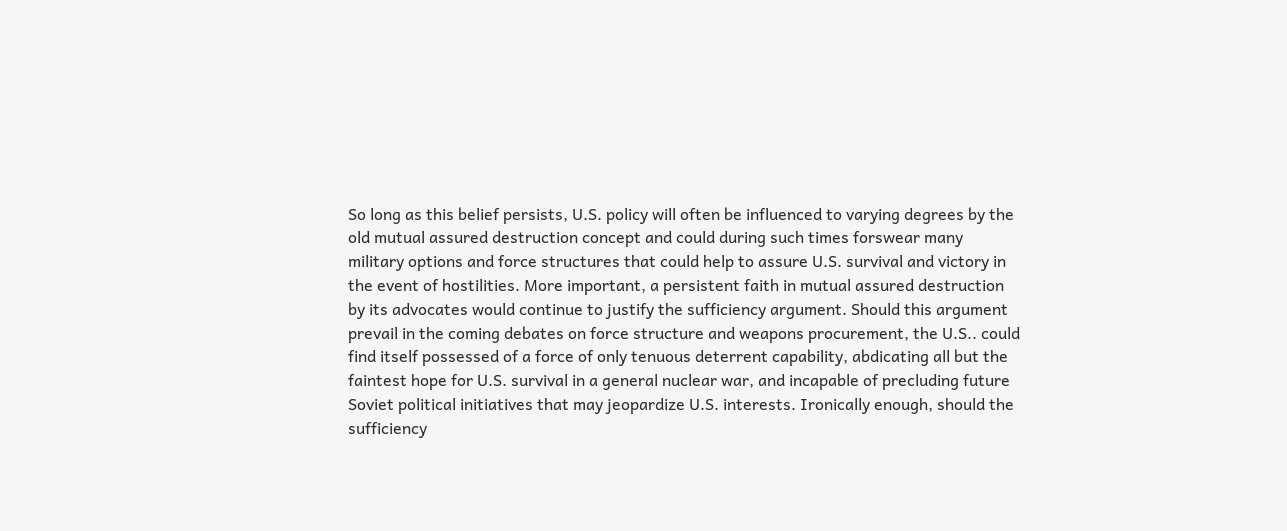So long as this belief persists, U.S. policy will often be influenced to varying degrees by the old mutual assured destruction concept and could during such times forswear many military options and force structures that could help to assure U.S. survival and victory in the event of hostilities. More important, a persistent faith in mutual assured destruction by its advocates would continue to justify the sufficiency argument. Should this argument prevail in the coming debates on force structure and weapons procurement, the U.S.. could find itself possessed of a force of only tenuous deterrent capability, abdicating all but the faintest hope for U.S. survival in a general nuclear war, and incapable of precluding future Soviet political initiatives that may jeopardize U.S. interests. Ironically enough, should the sufficiency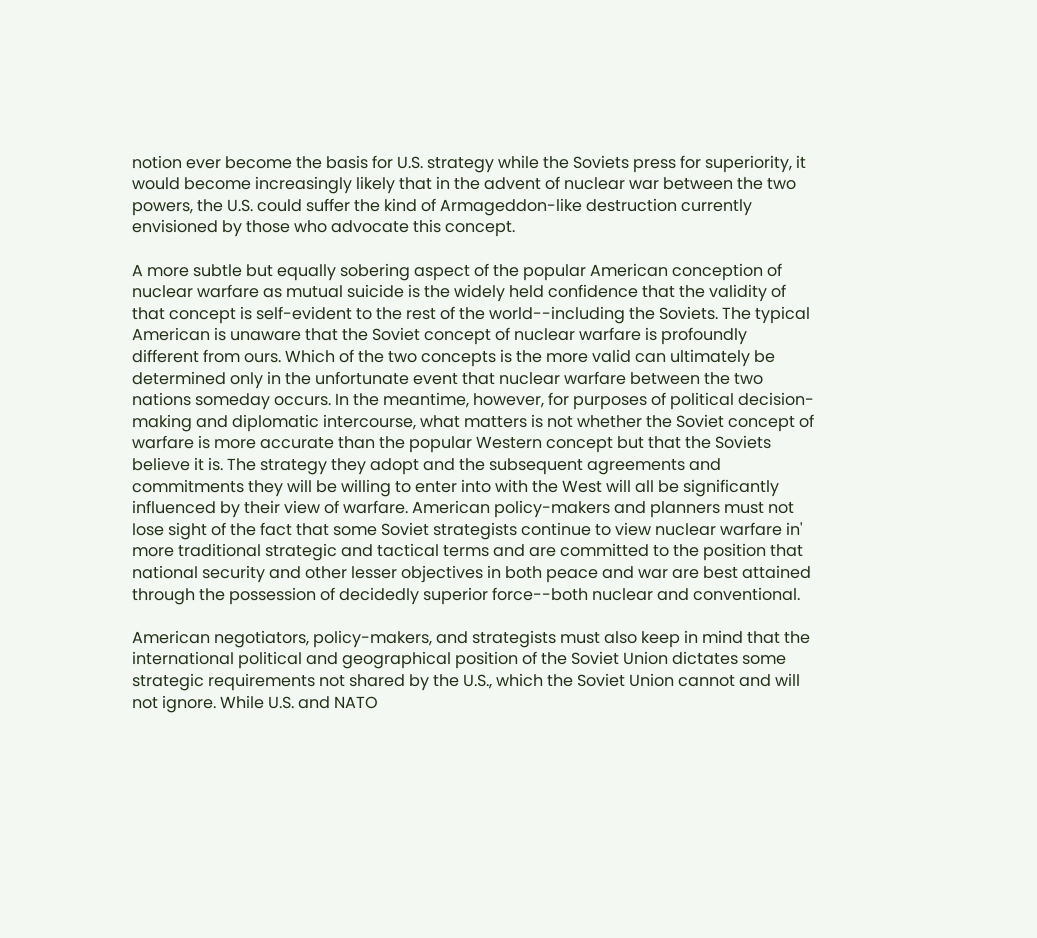notion ever become the basis for U.S. strategy while the Soviets press for superiority, it would become increasingly likely that in the advent of nuclear war between the two powers, the U.S. could suffer the kind of Armageddon-like destruction currently envisioned by those who advocate this concept.

A more subtle but equally sobering aspect of the popular American conception of nuclear warfare as mutual suicide is the widely held confidence that the validity of that concept is self-evident to the rest of the world--including the Soviets. The typical American is unaware that the Soviet concept of nuclear warfare is profoundly different from ours. Which of the two concepts is the more valid can ultimately be determined only in the unfortunate event that nuclear warfare between the two nations someday occurs. In the meantime, however, for purposes of political decision-making and diplomatic intercourse, what matters is not whether the Soviet concept of warfare is more accurate than the popular Western concept but that the Soviets believe it is. The strategy they adopt and the subsequent agreements and commitments they will be willing to enter into with the West will all be significantly influenced by their view of warfare. American policy-makers and planners must not lose sight of the fact that some Soviet strategists continue to view nuclear warfare in' more traditional strategic and tactical terms and are committed to the position that national security and other lesser objectives in both peace and war are best attained through the possession of decidedly superior force--both nuclear and conventional.

American negotiators, policy-makers, and strategists must also keep in mind that the international political and geographical position of the Soviet Union dictates some strategic requirements not shared by the U.S., which the Soviet Union cannot and will not ignore. While U.S. and NATO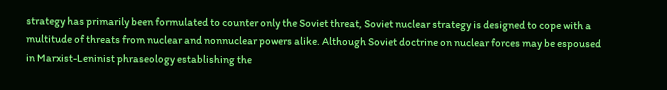strategy has primarily been formulated to counter only the Soviet threat, Soviet nuclear strategy is designed to cope with a multitude of threats from nuclear and nonnuclear powers alike. Although Soviet doctrine on nuclear forces may be espoused in Marxist-Leninist phraseology establishing the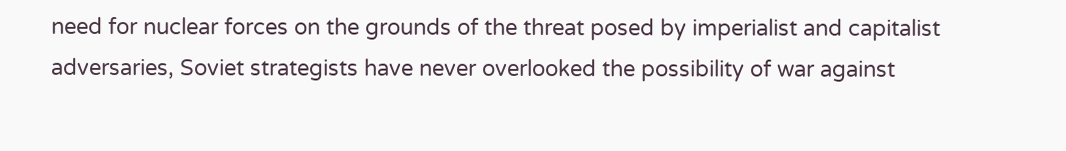need for nuclear forces on the grounds of the threat posed by imperialist and capitalist adversaries, Soviet strategists have never overlooked the possibility of war against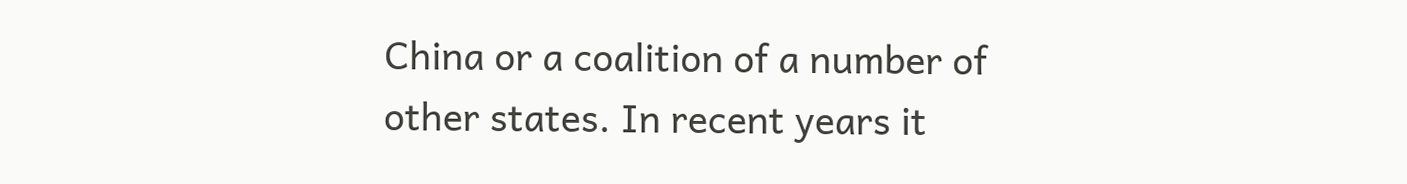China or a coalition of a number of other states. In recent years it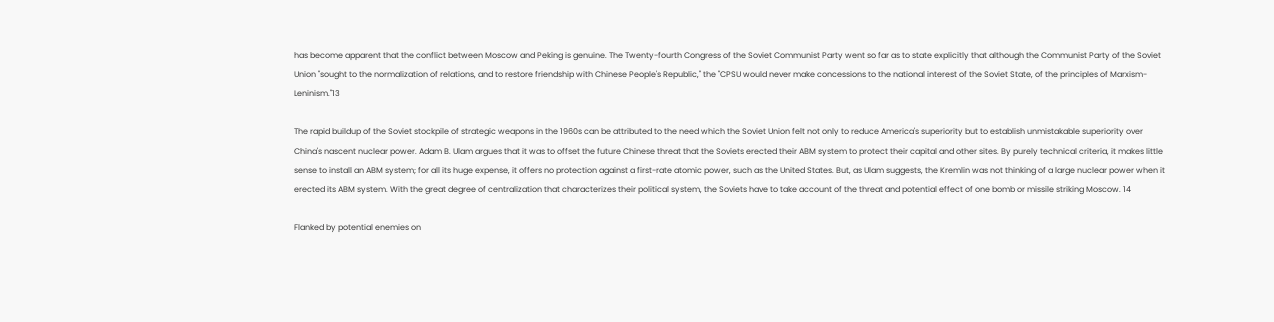has become apparent that the conflict between Moscow and Peking is genuine. The Twenty-fourth Congress of the Soviet Communist Party went so far as to state explicitly that although the Communist Party of the Soviet Union "sought to the normalization of relations, and to restore friendship with Chinese People's Republic," the "CPSU would never make concessions to the national interest of the Soviet State, of the principles of Marxism-Leninism."13

The rapid buildup of the Soviet stockpile of strategic weapons in the 1960s can be attributed to the need which the Soviet Union felt not only to reduce America's superiority but to establish unmistakable superiority over China's nascent nuclear power. Adam B. Ulam argues that it was to offset the future Chinese threat that the Soviets erected their ABM system to protect their capital and other sites. By purely technical criteria, it makes little sense to install an ABM system; for all its huge expense, it offers no protection against a first-rate atomic power, such as the United States. But, as Ulam suggests, the Kremlin was not thinking of a large nuclear power when it erected its ABM system. With the great degree of centralization that characterizes their political system, the Soviets have to take account of the threat and potential effect of one bomb or missile striking Moscow. 14

Flanked by potential enemies on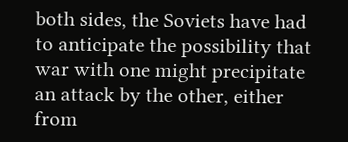both sides, the Soviets have had to anticipate the possibility that war with one might precipitate an attack by the other, either from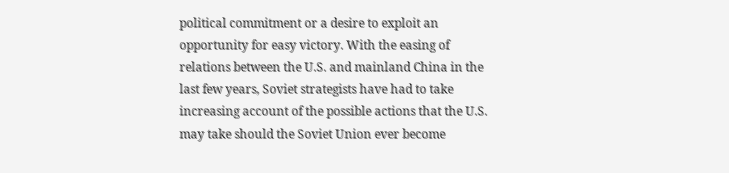political commitment or a desire to exploit an opportunity for easy victory. With the easing of relations between the U.S. and mainland China in the last few years, Soviet strategists have had to take increasing account of the possible actions that the U.S. may take should the Soviet Union ever become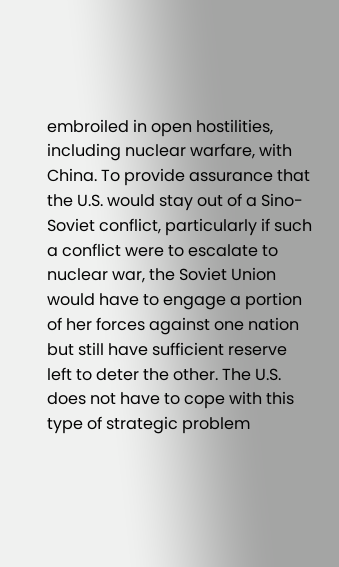embroiled in open hostilities, including nuclear warfare, with China. To provide assurance that the U.S. would stay out of a Sino-Soviet conflict, particularly if such a conflict were to escalate to nuclear war, the Soviet Union would have to engage a portion of her forces against one nation but still have sufficient reserve left to deter the other. The U.S. does not have to cope with this type of strategic problem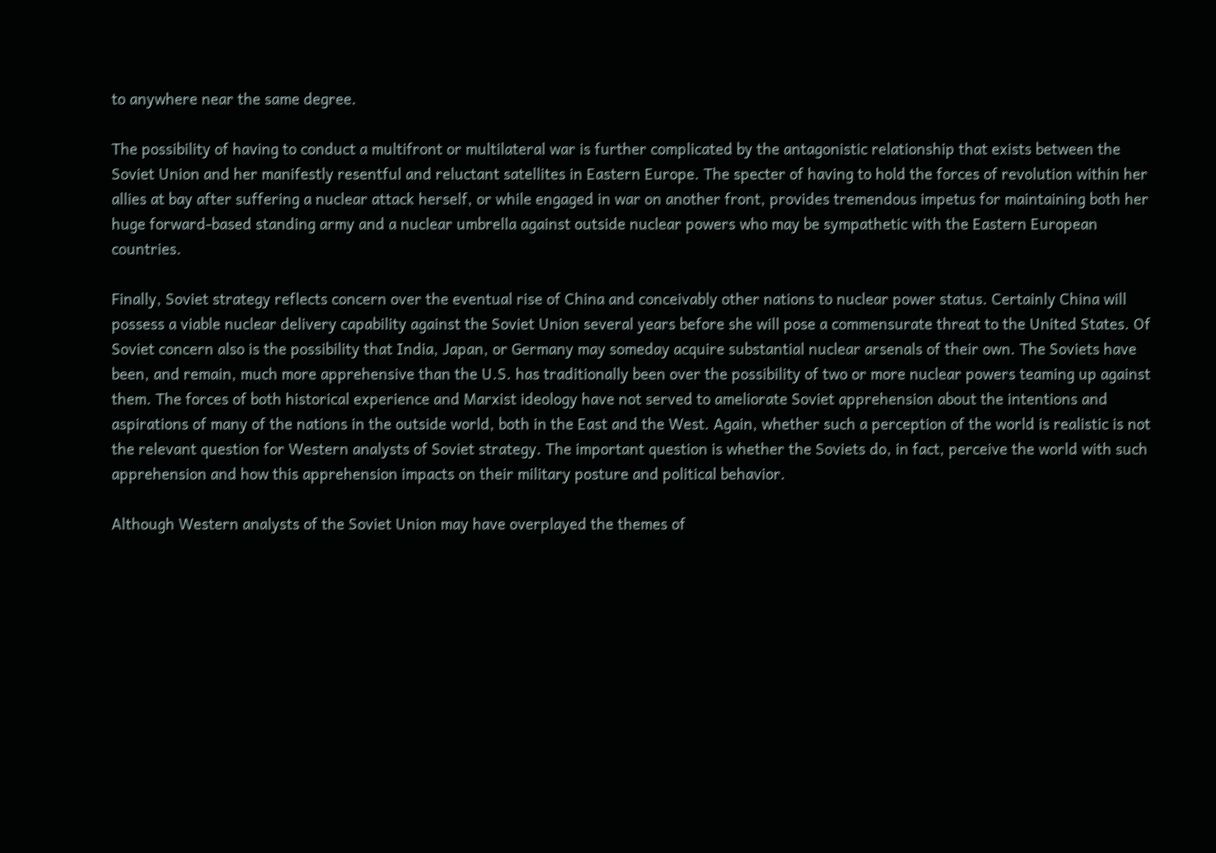to anywhere near the same degree.

The possibility of having to conduct a multifront or multilateral war is further complicated by the antagonistic relationship that exists between the Soviet Union and her manifestly resentful and reluctant satellites in Eastern Europe. The specter of having to hold the forces of revolution within her allies at bay after suffering a nuclear attack herself, or while engaged in war on another front, provides tremendous impetus for maintaining both her huge forward-based standing army and a nuclear umbrella against outside nuclear powers who may be sympathetic with the Eastern European countries.

Finally, Soviet strategy reflects concern over the eventual rise of China and conceivably other nations to nuclear power status. Certainly China will possess a viable nuclear delivery capability against the Soviet Union several years before she will pose a commensurate threat to the United States. Of Soviet concern also is the possibility that India, Japan, or Germany may someday acquire substantial nuclear arsenals of their own. The Soviets have been, and remain, much more apprehensive than the U.S. has traditionally been over the possibility of two or more nuclear powers teaming up against them. The forces of both historical experience and Marxist ideology have not served to ameliorate Soviet apprehension about the intentions and aspirations of many of the nations in the outside world, both in the East and the West. Again, whether such a perception of the world is realistic is not the relevant question for Western analysts of Soviet strategy. The important question is whether the Soviets do, in fact, perceive the world with such apprehension and how this apprehension impacts on their military posture and political behavior.

Although Western analysts of the Soviet Union may have overplayed the themes of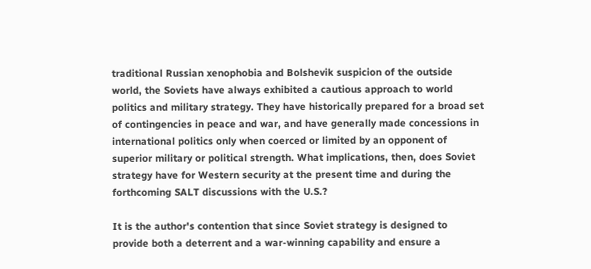traditional Russian xenophobia and Bolshevik suspicion of the outside world, the Soviets have always exhibited a cautious approach to world politics and military strategy. They have historically prepared for a broad set of contingencies in peace and war, and have generally made concessions in international politics only when coerced or limited by an opponent of superior military or political strength. What implications, then, does Soviet strategy have for Western security at the present time and during the forthcoming SALT discussions with the U.S.?

It is the author's contention that since Soviet strategy is designed to provide both a deterrent and a war-winning capability and ensure a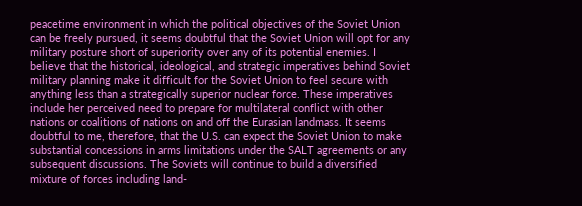peacetime environment in which the political objectives of the Soviet Union can be freely pursued, it seems doubtful that the Soviet Union will opt for any military posture short of superiority over any of its potential enemies. I believe that the historical, ideological, and strategic imperatives behind Soviet military planning make it difficult for the Soviet Union to feel secure with anything less than a strategically superior nuclear force. These imperatives include her perceived need to prepare for multilateral conflict with other nations or coalitions of nations on and off the Eurasian landmass. It seems doubtful to me, therefore, that the U.S. can expect the Soviet Union to make substantial concessions in arms limitations under the SALT agreements or any subsequent discussions. The Soviets will continue to build a diversified mixture of forces including land-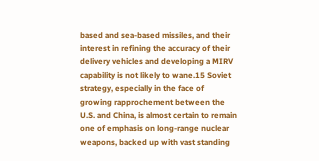based and sea-based missiles, and their interest in refining the accuracy of their delivery vehicles and developing a MIRV capability is not likely to wane.15 Soviet strategy, especially in the face of growing rapprochement between the U.S. and China, is almost certain to remain one of emphasis on long-range nuclear weapons, backed up with vast standing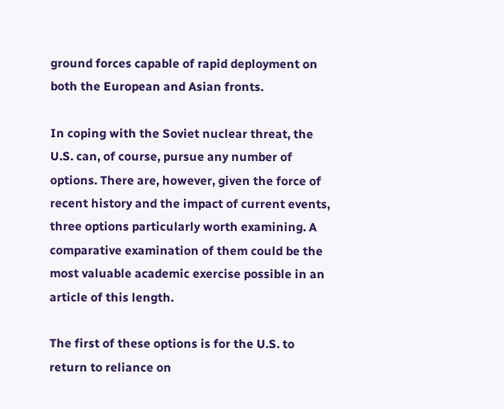ground forces capable of rapid deployment on both the European and Asian fronts.

In coping with the Soviet nuclear threat, the U.S. can, of course, pursue any number of options. There are, however, given the force of recent history and the impact of current events, three options particularly worth examining. A comparative examination of them could be the most valuable academic exercise possible in an article of this length.

The first of these options is for the U.S. to return to reliance on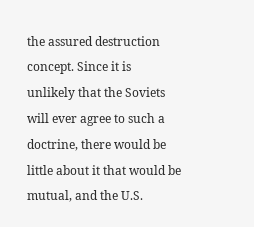the assured destruction concept. Since it is unlikely that the Soviets will ever agree to such a doctrine, there would be little about it that would be mutual, and the U.S.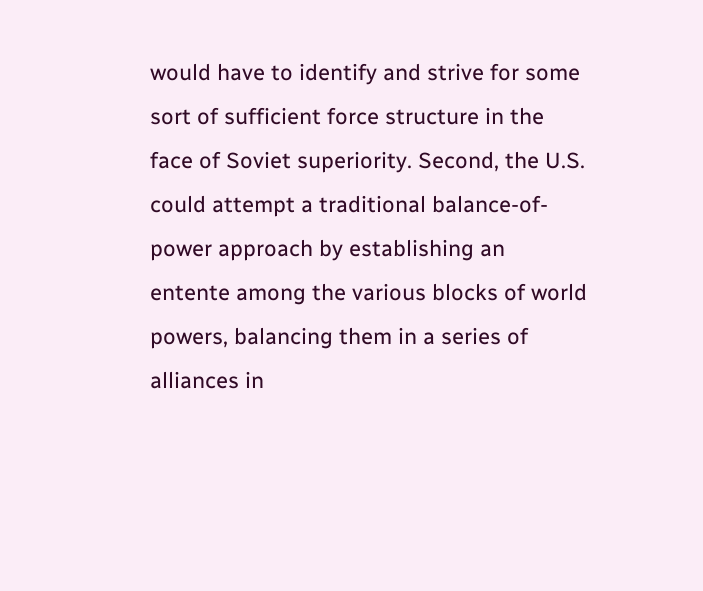would have to identify and strive for some sort of sufficient force structure in the face of Soviet superiority. Second, the U.S. could attempt a traditional balance-of-power approach by establishing an entente among the various blocks of world powers, balancing them in a series of alliances in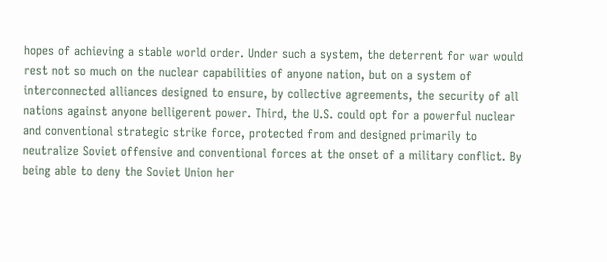hopes of achieving a stable world order. Under such a system, the deterrent for war would rest not so much on the nuclear capabilities of anyone nation, but on a system of interconnected alliances designed to ensure, by collective agreements, the security of all nations against anyone belligerent power. Third, the U.S. could opt for a powerful nuclear and conventional strategic strike force, protected from and designed primarily to neutralize Soviet offensive and conventional forces at the onset of a military conflict. By being able to deny the Soviet Union her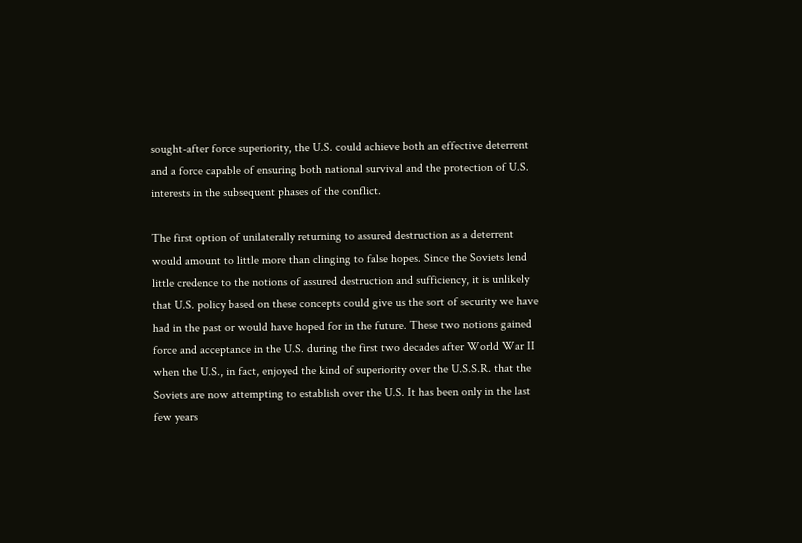sought-after force superiority, the U.S. could achieve both an effective deterrent and a force capable of ensuring both national survival and the protection of U.S. interests in the subsequent phases of the conflict.

The first option of unilaterally returning to assured destruction as a deterrent would amount to little more than clinging to false hopes. Since the Soviets lend little credence to the notions of assured destruction and sufficiency, it is unlikely that U.S. policy based on these concepts could give us the sort of security we have had in the past or would have hoped for in the future. These two notions gained force and acceptance in the U.S. during the first two decades after World War II when the U.S., in fact, enjoyed the kind of superiority over the U.S.S.R. that the Soviets are now attempting to establish over the U.S. It has been only in the last few years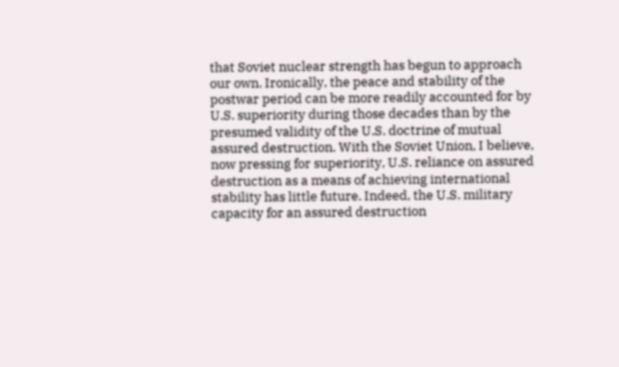that Soviet nuclear strength has begun to approach our own. Ironically, the peace and stability of the postwar period can be more readily accounted for by U.S. superiority during those decades than by the presumed validity of the U.S. doctrine of mutual assured destruction. With the Soviet Union, I believe, now pressing for superiority, U.S. reliance on assured destruction as a means of achieving international stability has little future. Indeed, the U.S. military capacity for an assured destruction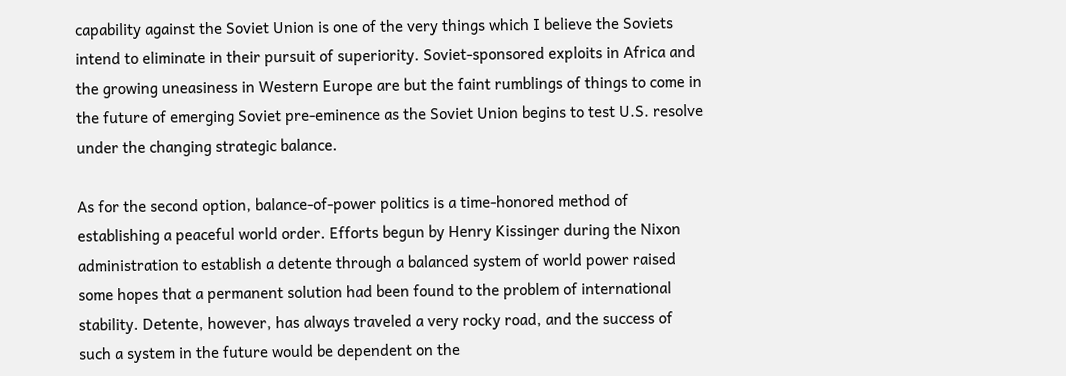capability against the Soviet Union is one of the very things which I believe the Soviets intend to eliminate in their pursuit of superiority. Soviet-sponsored exploits in Africa and the growing uneasiness in Western Europe are but the faint rumblings of things to come in the future of emerging Soviet pre-eminence as the Soviet Union begins to test U.S. resolve under the changing strategic balance.

As for the second option, balance-of-power politics is a time-honored method of establishing a peaceful world order. Efforts begun by Henry Kissinger during the Nixon administration to establish a detente through a balanced system of world power raised some hopes that a permanent solution had been found to the problem of international stability. Detente, however, has always traveled a very rocky road, and the success of such a system in the future would be dependent on the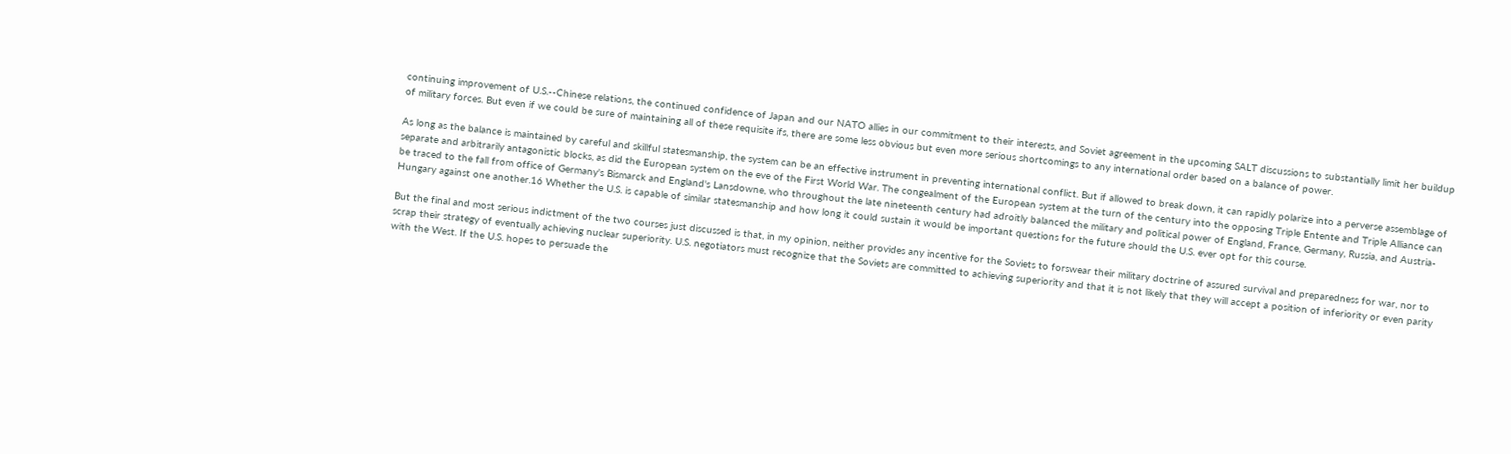continuing improvement of U.S.--Chinese relations, the continued confidence of Japan and our NATO allies in our commitment to their interests, and Soviet agreement in the upcoming SALT discussions to substantially limit her buildup of military forces. But even if we could be sure of maintaining all of these requisite ifs, there are some less obvious but even more serious shortcomings to any international order based on a balance of power.

As long as the balance is maintained by careful and skillful statesmanship, the system can be an effective instrument in preventing international conflict. But if allowed to break down, it can rapidly polarize into a perverse assemblage of separate and arbitrarily antagonistic blocks, as did the European system on the eve of the First World War. The congealment of the European system at the turn of the century into the opposing Triple Entente and Triple Alliance can be traced to the fall from office of Germany's Bismarck and England's Lansdowne, who throughout the late nineteenth century had adroitly balanced the military and political power of England, France, Germany, Russia, and Austria-Hungary against one another.16 Whether the U.S. is capable of similar statesmanship and how long it could sustain it would be important questions for the future should the U.S. ever opt for this course.

But the final and most serious indictment of the two courses just discussed is that, in my opinion, neither provides any incentive for the Soviets to forswear their military doctrine of assured survival and preparedness for war, nor to scrap their strategy of eventually achieving nuclear superiority. U.S. negotiators must recognize that the Soviets are committed to achieving superiority and that it is not likely that they will accept a position of inferiority or even parity with the West. If the U.S. hopes to persuade the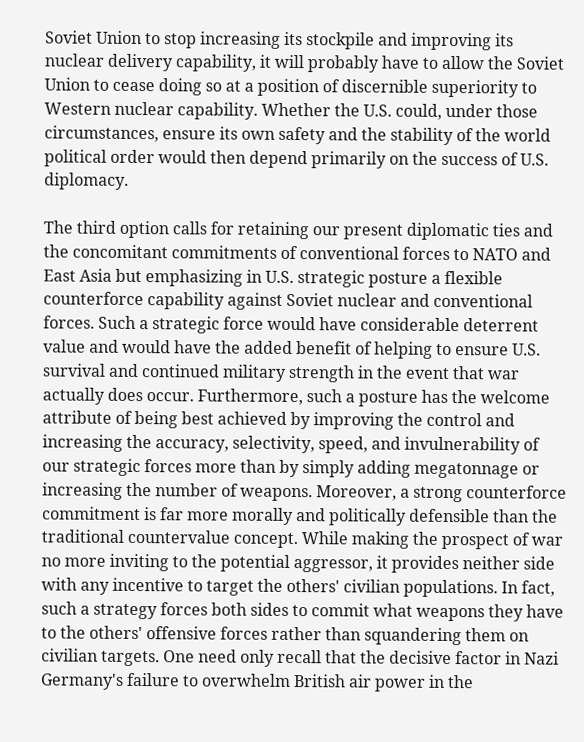Soviet Union to stop increasing its stockpile and improving its nuclear delivery capability, it will probably have to allow the Soviet Union to cease doing so at a position of discernible superiority to Western nuclear capability. Whether the U.S. could, under those circumstances, ensure its own safety and the stability of the world political order would then depend primarily on the success of U.S. diplomacy.

The third option calls for retaining our present diplomatic ties and the concomitant commitments of conventional forces to NATO and East Asia but emphasizing in U.S. strategic posture a flexible counterforce capability against Soviet nuclear and conventional forces. Such a strategic force would have considerable deterrent value and would have the added benefit of helping to ensure U.S. survival and continued military strength in the event that war actually does occur. Furthermore, such a posture has the welcome attribute of being best achieved by improving the control and increasing the accuracy, selectivity, speed, and invulnerability of our strategic forces more than by simply adding megatonnage or increasing the number of weapons. Moreover, a strong counterforce commitment is far more morally and politically defensible than the traditional countervalue concept. While making the prospect of war no more inviting to the potential aggressor, it provides neither side with any incentive to target the others' civilian populations. In fact, such a strategy forces both sides to commit what weapons they have to the others' offensive forces rather than squandering them on civilian targets. One need only recall that the decisive factor in Nazi Germany's failure to overwhelm British air power in the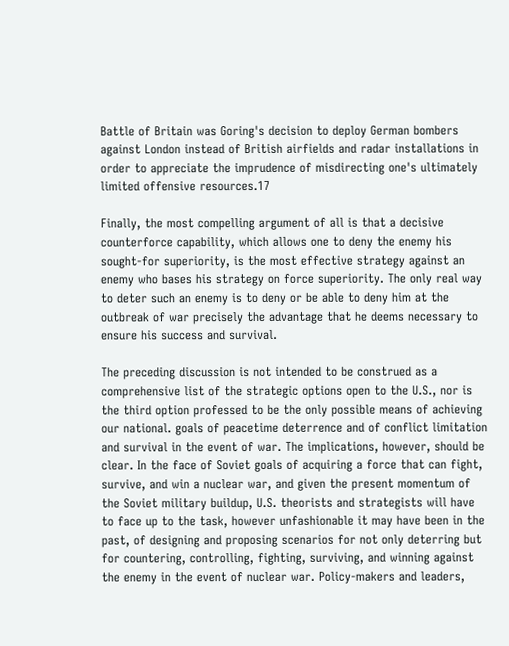Battle of Britain was Goring's decision to deploy German bombers against London instead of British airfields and radar installations in order to appreciate the imprudence of misdirecting one's ultimately limited offensive resources.17

Finally, the most compelling argument of all is that a decisive counterforce capability, which allows one to deny the enemy his sought-for superiority, is the most effective strategy against an enemy who bases his strategy on force superiority. The only real way to deter such an enemy is to deny or be able to deny him at the outbreak of war precisely the advantage that he deems necessary to ensure his success and survival.

The preceding discussion is not intended to be construed as a comprehensive list of the strategic options open to the U.S., nor is the third option professed to be the only possible means of achieving our national. goals of peacetime deterrence and of conflict limitation and survival in the event of war. The implications, however, should be clear. In the face of Soviet goals of acquiring a force that can fight, survive, and win a nuclear war, and given the present momentum of the Soviet military buildup, U.S. theorists and strategists will have to face up to the task, however unfashionable it may have been in the past, of designing and proposing scenarios for not only deterring but for countering, controlling, fighting, surviving, and winning against the enemy in the event of nuclear war. Policy-makers and leaders,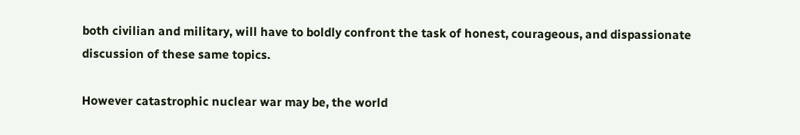both civilian and military, will have to boldly confront the task of honest, courageous, and dispassionate discussion of these same topics.

However catastrophic nuclear war may be, the world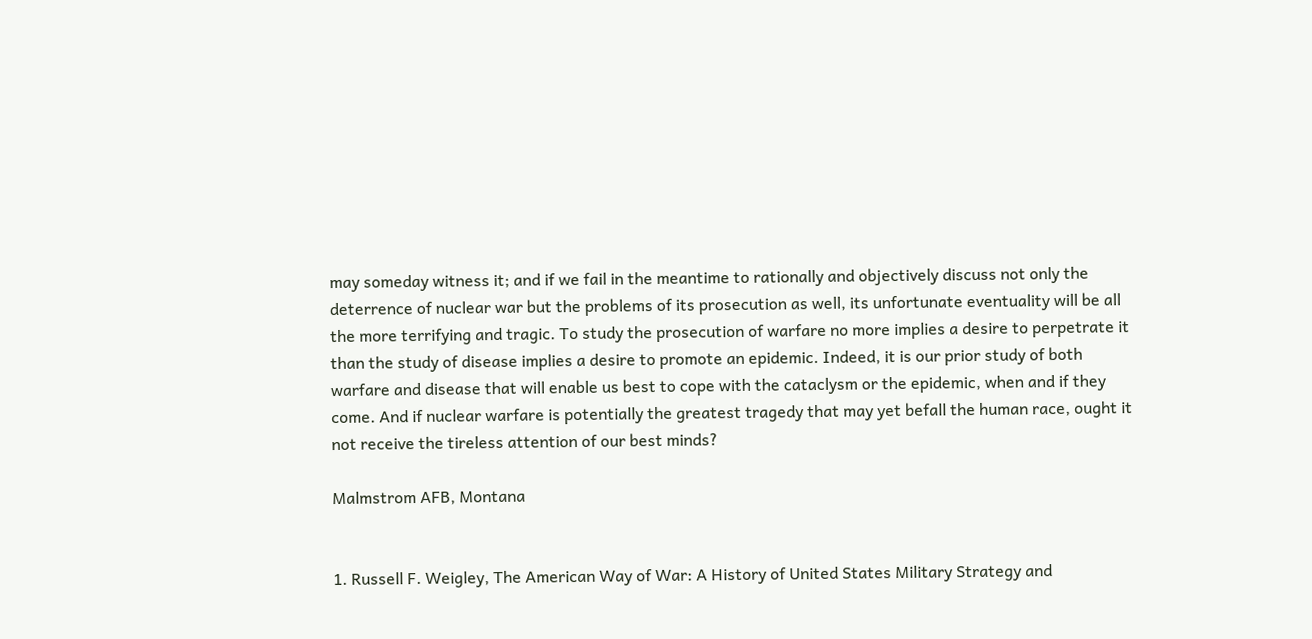may someday witness it; and if we fail in the meantime to rationally and objectively discuss not only the deterrence of nuclear war but the problems of its prosecution as well, its unfortunate eventuality will be all the more terrifying and tragic. To study the prosecution of warfare no more implies a desire to perpetrate it than the study of disease implies a desire to promote an epidemic. Indeed, it is our prior study of both warfare and disease that will enable us best to cope with the cataclysm or the epidemic, when and if they come. And if nuclear warfare is potentially the greatest tragedy that may yet befall the human race, ought it not receive the tireless attention of our best minds?

Malmstrom AFB, Montana


1. Russell F. Weigley, The American Way of War: A History of United States Military Strategy and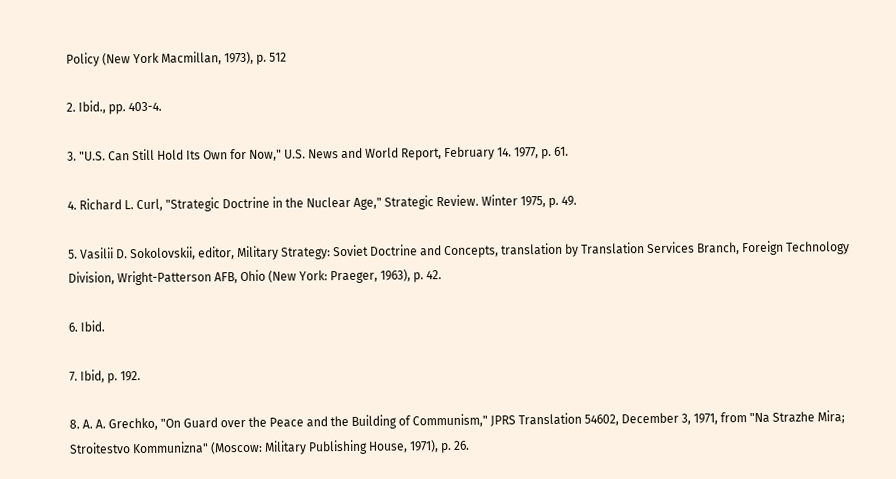Policy (New York Macmillan, 1973), p. 512

2. Ibid., pp. 403-4.

3. "U.S. Can Still Hold Its Own for Now," U.S. News and World Report, February 14. 1977, p. 61.

4. Richard L. Curl, "Strategic Doctrine in the Nuclear Age," Strategic Review. Winter 1975, p. 49.

5. Vasilii D. Sokolovskii, editor, Military Strategy: Soviet Doctrine and Concepts, translation by Translation Services Branch, Foreign Technology Division, Wright-Patterson AFB, Ohio (New York: Praeger, 1963), p. 42.

6. Ibid.

7. Ibid, p. 192.

8. A. A. Grechko, "On Guard over the Peace and the Building of Communism," JPRS Translation 54602, December 3, 1971, from "Na Strazhe Mira; Stroitestvo Kommunizna" (Moscow: Military Publishing House, 1971), p. 26.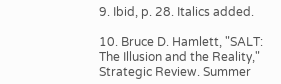9. Ibid, p. 28. Italics added.

10. Bruce D. Hamlett, "SALT: The Illusion and the Reality," Strategic Review. Summer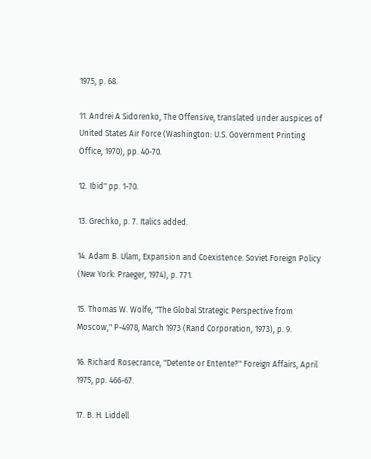1975, p. 68.

11. Andrei A Sidorenko, The Offensive, translated under auspices of United States Air Force (Washington: U.S. Government Printing Office, 1970), pp. 40-70.

12. Ibid" pp. 1-70.

13. Grechko, p. 7. Italics added.

14. Adam B. Ulam, Expansion and Coexistence: Soviet Foreign Policy (New York: Praeger, 1974), p. 771.

15. Thomas W. Wolfe, "The Global Strategic Perspective from Moscow," P-4978, March 1973 (Rand Corporation, 1973), p. 9.

16. Richard Rosecrance, "Detente or Entente?" Foreign Affairs, April 1975, pp. 466-67.

17. B. H. Liddell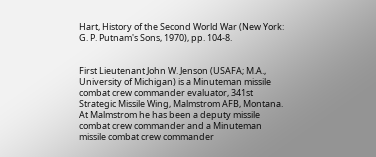Hart, History of the Second World War (New York: G. P. Putnam's Sons, 1970), pp. 104-8.


First Lieutenant John W. Jenson (USAFA; M.A., University of Michigan) is a Minuteman missile combat crew commander evaluator, 341st Strategic Missile Wing, Malmstrom AFB, Montana. At Malmstrom he has been a deputy missile combat crew commander and a Minuteman missile combat crew commander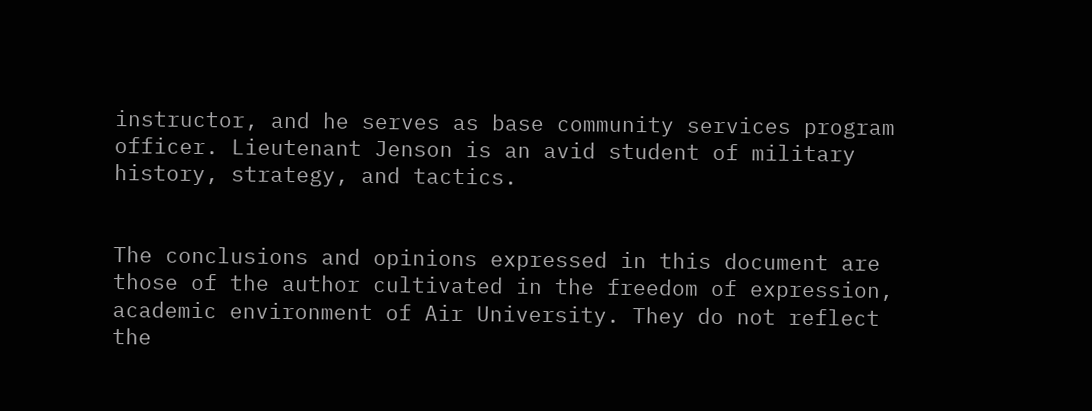instructor, and he serves as base community services program officer. Lieutenant Jenson is an avid student of military history, strategy, and tactics.


The conclusions and opinions expressed in this document are those of the author cultivated in the freedom of expression, academic environment of Air University. They do not reflect the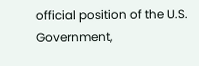official position of the U.S. Government,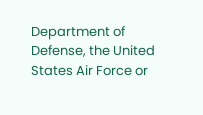Department of Defense, the United States Air Force or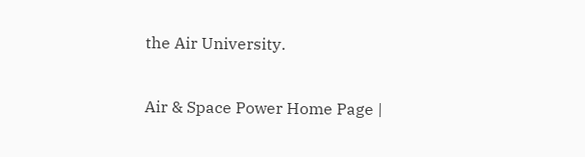the Air University.

Air & Space Power Home Page |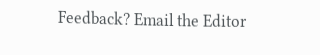Feedback? Email the Editor